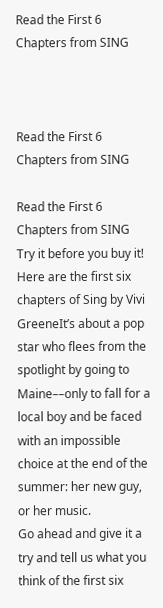Read the First 6 Chapters from SING



Read the First 6 Chapters from SING

Read the First 6 Chapters from SING
Try it before you buy it! Here are the first six chapters of Sing by Vivi GreeneIt’s about a pop star who flees from the spotlight by going to Maine––only to fall for a local boy and be faced with an impossible choice at the end of the summer: her new guy, or her music.
Go ahead and give it a try and tell us what you think of the first six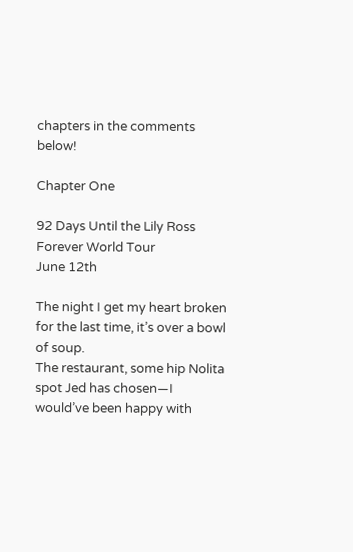chapters in the comments below!

Chapter One

92 Days Until the Lily Ross Forever World Tour
June 12th

The night I get my heart broken for the last time, it’s over a bowl of soup.
The restaurant, some hip Nolita spot Jed has chosen—I would’ve been happy with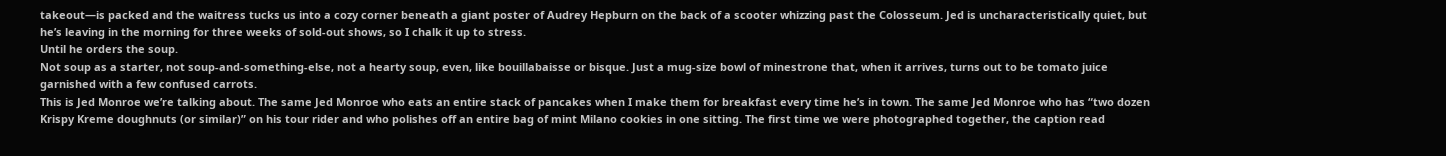takeout—is packed and the waitress tucks us into a cozy corner beneath a giant poster of Audrey Hepburn on the back of a scooter whizzing past the Colosseum. Jed is uncharacteristically quiet, but he’s leaving in the morning for three weeks of sold-out shows, so I chalk it up to stress.
Until he orders the soup.
Not soup as a starter, not soup-and-something-else, not a hearty soup, even, like bouillabaisse or bisque. Just a mug-size bowl of minestrone that, when it arrives, turns out to be tomato juice garnished with a few confused carrots.
This is Jed Monroe we’re talking about. The same Jed Monroe who eats an entire stack of pancakes when I make them for breakfast every time he’s in town. The same Jed Monroe who has “two dozen Krispy Kreme doughnuts (or similar)” on his tour rider and who polishes off an entire bag of mint Milano cookies in one sitting. The first time we were photographed together, the caption read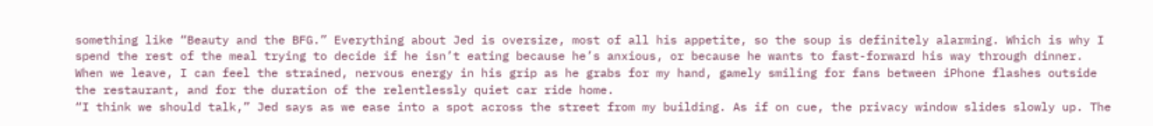something like “Beauty and the BFG.” Everything about Jed is oversize, most of all his appetite, so the soup is definitely alarming. Which is why I spend the rest of the meal trying to decide if he isn’t eating because he’s anxious, or because he wants to fast-forward his way through dinner.
When we leave, I can feel the strained, nervous energy in his grip as he grabs for my hand, gamely smiling for fans between iPhone flashes outside the restaurant, and for the duration of the relentlessly quiet car ride home.
“I think we should talk,” Jed says as we ease into a spot across the street from my building. As if on cue, the privacy window slides slowly up. The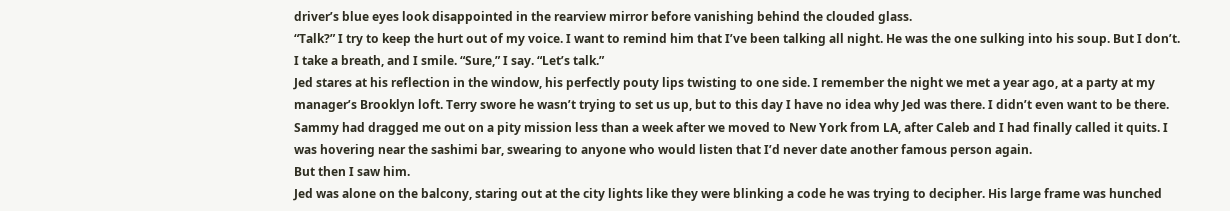driver’s blue eyes look disappointed in the rearview mirror before vanishing behind the clouded glass.
“Talk?” I try to keep the hurt out of my voice. I want to remind him that I’ve been talking all night. He was the one sulking into his soup. But I don’t. I take a breath, and I smile. “Sure,” I say. “Let’s talk.”
Jed stares at his reflection in the window, his perfectly pouty lips twisting to one side. I remember the night we met a year ago, at a party at my manager’s Brooklyn loft. Terry swore he wasn’t trying to set us up, but to this day I have no idea why Jed was there. I didn’t even want to be there. Sammy had dragged me out on a pity mission less than a week after we moved to New York from LA, after Caleb and I had finally called it quits. I was hovering near the sashimi bar, swearing to anyone who would listen that I’d never date another famous person again.
But then I saw him.
Jed was alone on the balcony, staring out at the city lights like they were blinking a code he was trying to decipher. His large frame was hunched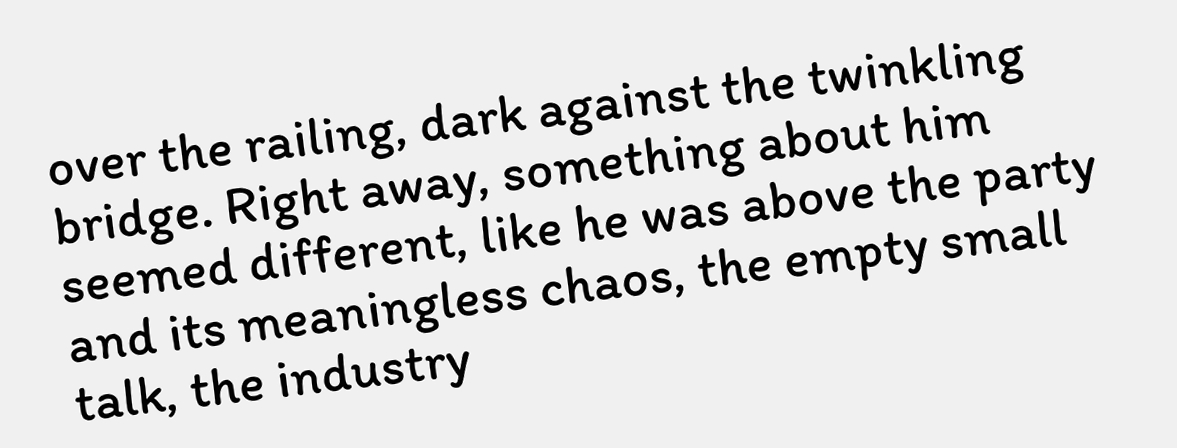over the railing, dark against the twinkling bridge. Right away, something about him seemed different, like he was above the party and its meaningless chaos, the empty small talk, the industry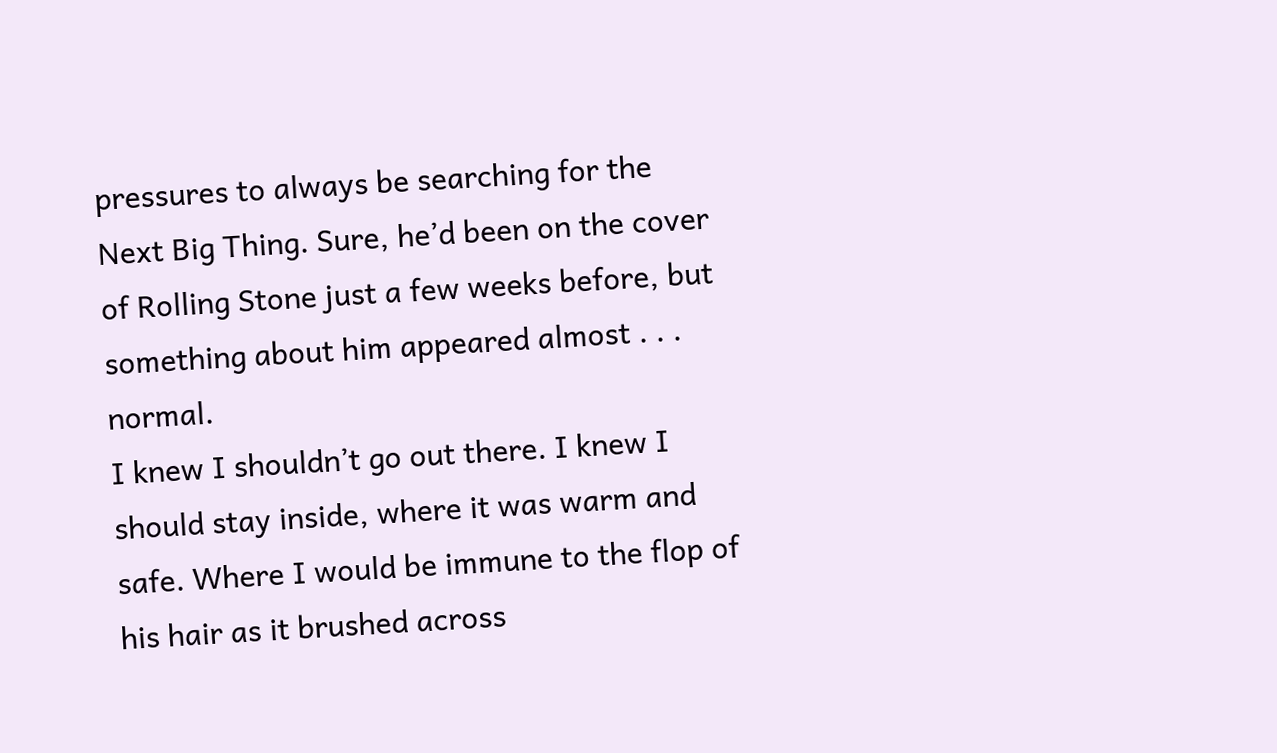pressures to always be searching for the Next Big Thing. Sure, he’d been on the cover of Rolling Stone just a few weeks before, but something about him appeared almost . . . normal.
I knew I shouldn’t go out there. I knew I should stay inside, where it was warm and safe. Where I would be immune to the flop of his hair as it brushed across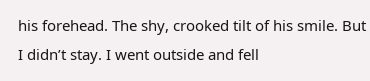his forehead. The shy, crooked tilt of his smile. But I didn’t stay. I went outside and fell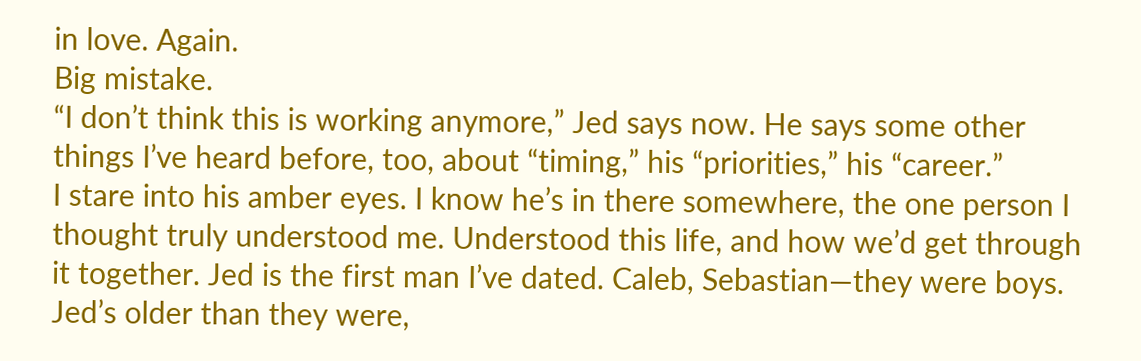in love. Again.
Big mistake.
“I don’t think this is working anymore,” Jed says now. He says some other things I’ve heard before, too, about “timing,” his “priorities,” his “career.”
I stare into his amber eyes. I know he’s in there somewhere, the one person I thought truly understood me. Understood this life, and how we’d get through it together. Jed is the first man I’ve dated. Caleb, Sebastian—they were boys. Jed’s older than they were,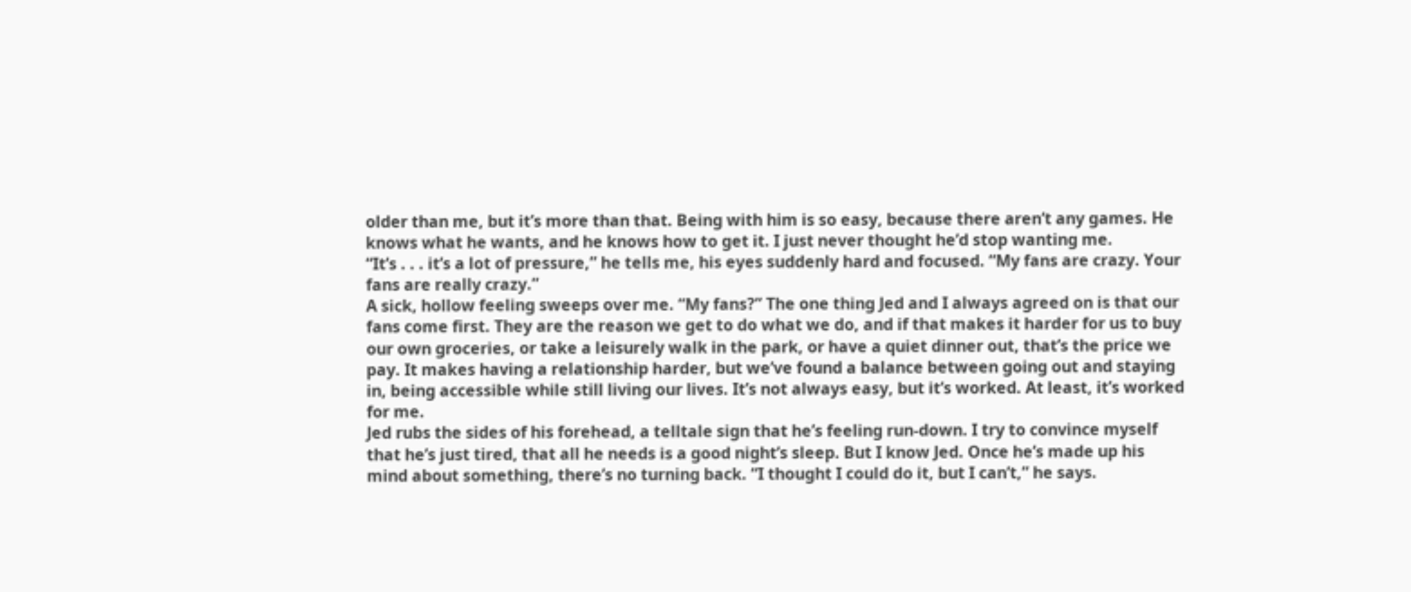older than me, but it’s more than that. Being with him is so easy, because there aren’t any games. He knows what he wants, and he knows how to get it. I just never thought he’d stop wanting me.
“It’s . . . it’s a lot of pressure,” he tells me, his eyes suddenly hard and focused. “My fans are crazy. Your fans are really crazy.”
A sick, hollow feeling sweeps over me. “My fans?” The one thing Jed and I always agreed on is that our fans come first. They are the reason we get to do what we do, and if that makes it harder for us to buy our own groceries, or take a leisurely walk in the park, or have a quiet dinner out, that’s the price we pay. It makes having a relationship harder, but we’ve found a balance between going out and staying in, being accessible while still living our lives. It’s not always easy, but it’s worked. At least, it’s worked for me.
Jed rubs the sides of his forehead, a telltale sign that he’s feeling run-down. I try to convince myself that he’s just tired, that all he needs is a good night’s sleep. But I know Jed. Once he’s made up his mind about something, there’s no turning back. “I thought I could do it, but I can’t,” he says.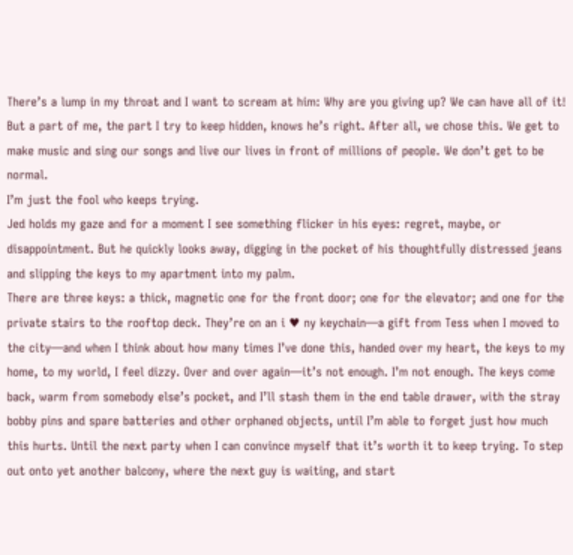There’s a lump in my throat and I want to scream at him: Why are you giving up? We can have all of it! But a part of me, the part I try to keep hidden, knows he’s right. After all, we chose this. We get to make music and sing our songs and live our lives in front of millions of people. We don’t get to be normal.
I’m just the fool who keeps trying.
Jed holds my gaze and for a moment I see something flicker in his eyes: regret, maybe, or disappointment. But he quickly looks away, digging in the pocket of his thoughtfully distressed jeans and slipping the keys to my apartment into my palm.
There are three keys: a thick, magnetic one for the front door; one for the elevator; and one for the private stairs to the rooftop deck. They’re on an i ♥ ny keychain—a gift from Tess when I moved to the city—and when I think about how many times I’ve done this, handed over my heart, the keys to my home, to my world, I feel dizzy. Over and over again—it’s not enough. I’m not enough. The keys come back, warm from somebody else’s pocket, and I’ll stash them in the end table drawer, with the stray bobby pins and spare batteries and other orphaned objects, until I’m able to forget just how much this hurts. Until the next party when I can convince myself that it’s worth it to keep trying. To step out onto yet another balcony, where the next guy is waiting, and start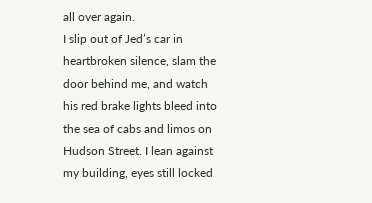all over again.
I slip out of Jed’s car in heartbroken silence, slam the door behind me, and watch his red brake lights bleed into the sea of cabs and limos on Hudson Street. I lean against my building, eyes still locked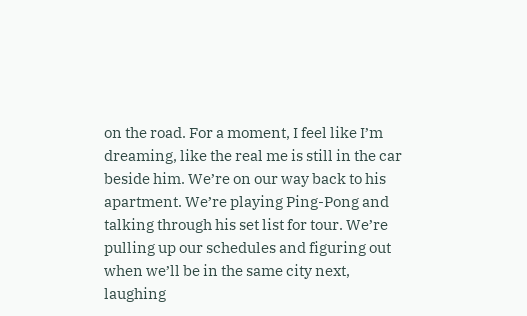on the road. For a moment, I feel like I’m dreaming, like the real me is still in the car beside him. We’re on our way back to his apartment. We’re playing Ping-Pong and talking through his set list for tour. We’re pulling up our schedules and figuring out when we’ll be in the same city next, laughing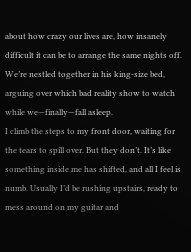about how crazy our lives are, how insanely difficult it can be to arrange the same nights off. We’re nestled together in his king-size bed, arguing over which bad reality show to watch while we—finally—fall asleep.
I climb the steps to my front door, waiting for the tears to spill over. But they don’t. It’s like something inside me has shifted, and all I feel is numb. Usually I’d be rushing upstairs, ready to mess around on my guitar and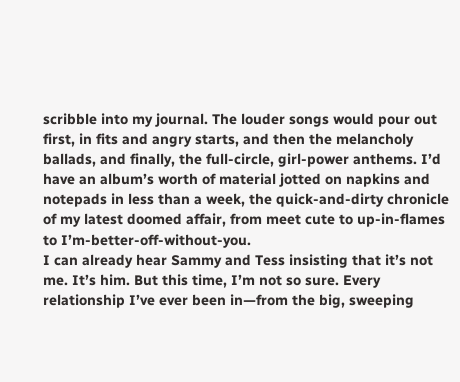scribble into my journal. The louder songs would pour out first, in fits and angry starts, and then the melancholy ballads, and finally, the full-circle, girl-power anthems. I’d have an album’s worth of material jotted on napkins and notepads in less than a week, the quick-and-dirty chronicle of my latest doomed affair, from meet cute to up-in-flames to I’m-better-off-without-you.
I can already hear Sammy and Tess insisting that it’s not me. It’s him. But this time, I’m not so sure. Every relationship I’ve ever been in—from the big, sweeping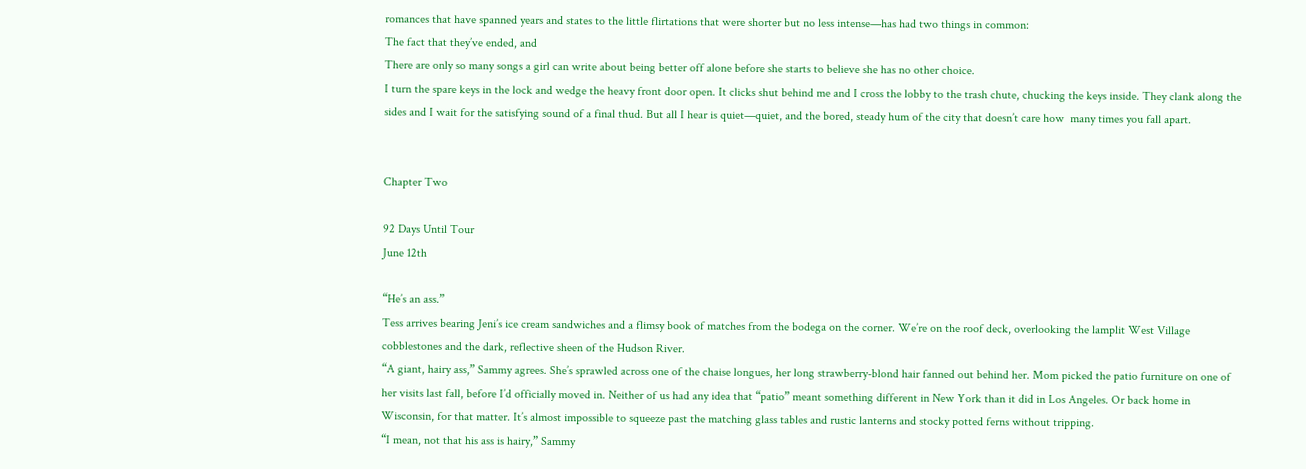romances that have spanned years and states to the little flirtations that were shorter but no less intense—has had two things in common:
The fact that they’ve ended, and
There are only so many songs a girl can write about being better off alone before she starts to believe she has no other choice.
I turn the spare keys in the lock and wedge the heavy front door open. It clicks shut behind me and I cross the lobby to the trash chute, chucking the keys inside. They clank along the sides and I wait for the satisfying sound of a final thud. But all I hear is quiet—quiet, and the bored, steady hum of the city that doesn’t care how  many times you fall apart.


Chapter Two

92 Days Until Tour
June 12th

“He’s an ass.”
Tess arrives bearing Jeni’s ice cream sandwiches and a flimsy book of matches from the bodega on the corner. We’re on the roof deck, overlooking the lamplit West Village cobblestones and the dark, reflective sheen of the Hudson River.
“A giant, hairy ass,” Sammy agrees. She’s sprawled across one of the chaise longues, her long strawberry-blond hair fanned out behind her. Mom picked the patio furniture on one of her visits last fall, before I’d officially moved in. Neither of us had any idea that “patio” meant something different in New York than it did in Los Angeles. Or back home in Wisconsin, for that matter. It’s almost impossible to squeeze past the matching glass tables and rustic lanterns and stocky potted ferns without tripping.
“I mean, not that his ass is hairy,” Sammy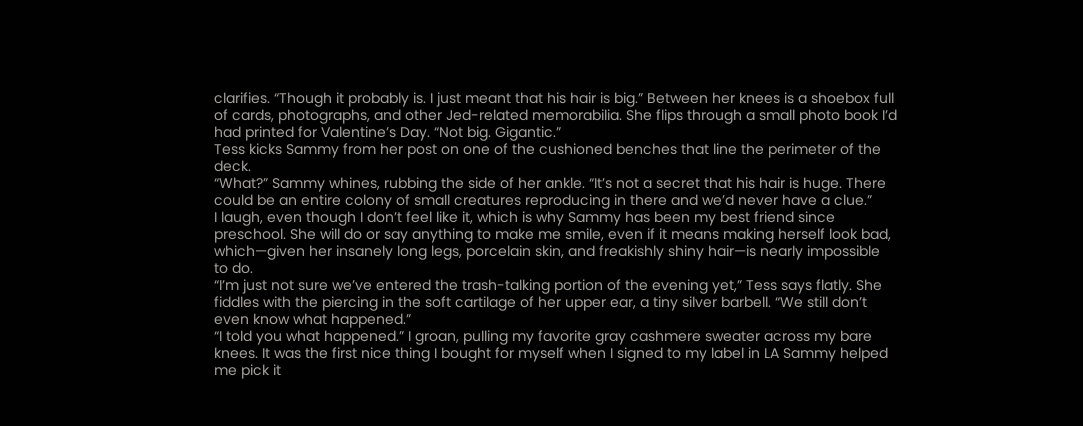clarifies. “Though it probably is. I just meant that his hair is big.” Between her knees is a shoebox full of cards, photographs, and other Jed-related memorabilia. She flips through a small photo book I’d had printed for Valentine’s Day. “Not big. Gigantic.”
Tess kicks Sammy from her post on one of the cushioned benches that line the perimeter of the deck.
“What?” Sammy whines, rubbing the side of her ankle. “It’s not a secret that his hair is huge. There could be an entire colony of small creatures reproducing in there and we’d never have a clue.”
I laugh, even though I don’t feel like it, which is why Sammy has been my best friend since preschool. She will do or say anything to make me smile, even if it means making herself look bad, which—given her insanely long legs, porcelain skin, and freakishly shiny hair—is nearly impossible to do.
“I’m just not sure we’ve entered the trash-talking portion of the evening yet,” Tess says flatly. She fiddles with the piercing in the soft cartilage of her upper ear, a tiny silver barbell. “We still don’t even know what happened.”
“I told you what happened.” I groan, pulling my favorite gray cashmere sweater across my bare knees. It was the first nice thing I bought for myself when I signed to my label in LA Sammy helped me pick it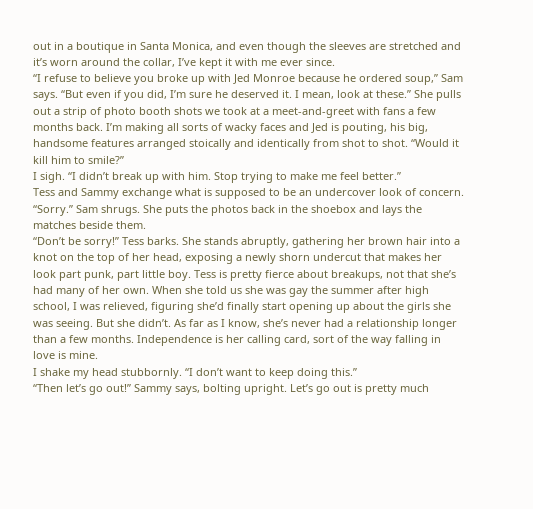out in a boutique in Santa Monica, and even though the sleeves are stretched and it’s worn around the collar, I’ve kept it with me ever since.
“I refuse to believe you broke up with Jed Monroe because he ordered soup,” Sam says. “But even if you did, I’m sure he deserved it. I mean, look at these.” She pulls out a strip of photo booth shots we took at a meet-and-greet with fans a few months back. I’m making all sorts of wacky faces and Jed is pouting, his big, handsome features arranged stoically and identically from shot to shot. “Would it kill him to smile?”
I sigh. “I didn’t break up with him. Stop trying to make me feel better.”
Tess and Sammy exchange what is supposed to be an undercover look of concern. “Sorry.” Sam shrugs. She puts the photos back in the shoebox and lays the matches beside them.
“Don’t be sorry!” Tess barks. She stands abruptly, gathering her brown hair into a knot on the top of her head, exposing a newly shorn undercut that makes her look part punk, part little boy. Tess is pretty fierce about breakups, not that she’s had many of her own. When she told us she was gay the summer after high school, I was relieved, figuring she’d finally start opening up about the girls she was seeing. But she didn’t. As far as I know, she’s never had a relationship longer than a few months. Independence is her calling card, sort of the way falling in love is mine.
I shake my head stubbornly. “I don’t want to keep doing this.”
“Then let’s go out!” Sammy says, bolting upright. Let’s go out is pretty much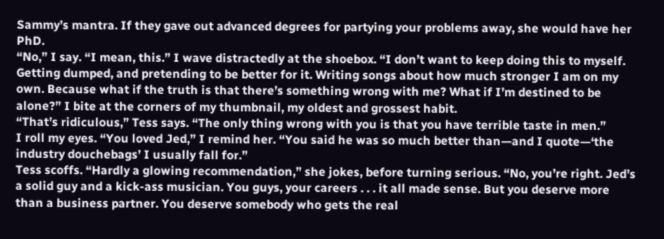Sammy’s mantra. If they gave out advanced degrees for partying your problems away, she would have her PhD.
“No,” I say. “I mean, this.” I wave distractedly at the shoebox. “I don’t want to keep doing this to myself. Getting dumped, and pretending to be better for it. Writing songs about how much stronger I am on my own. Because what if the truth is that there’s something wrong with me? What if I’m destined to be alone?” I bite at the corners of my thumbnail, my oldest and grossest habit.
“That’s ridiculous,” Tess says. “The only thing wrong with you is that you have terrible taste in men.”
I roll my eyes. “You loved Jed,” I remind her. “You said he was so much better than—and I quote—‘the industry douchebags’ I usually fall for.”
Tess scoffs. “Hardly a glowing recommendation,” she jokes, before turning serious. “No, you’re right. Jed’s a solid guy and a kick-ass musician. You guys, your careers . . . it all made sense. But you deserve more than a business partner. You deserve somebody who gets the real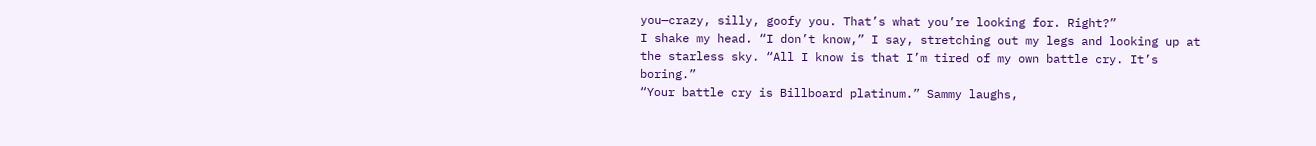you—crazy, silly, goofy you. That’s what you’re looking for. Right?”
I shake my head. “I don’t know,” I say, stretching out my legs and looking up at the starless sky. “All I know is that I’m tired of my own battle cry. It’s boring.”
“Your battle cry is Billboard platinum.” Sammy laughs,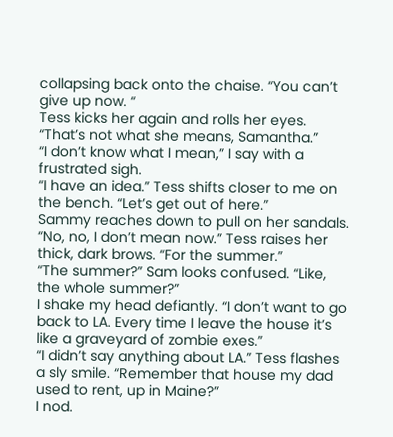collapsing back onto the chaise. “You can’t give up now. “
Tess kicks her again and rolls her eyes. “That’s not what she means, Samantha.”
“I don’t know what I mean,” I say with a frustrated sigh.
“I have an idea.” Tess shifts closer to me on the bench. “Let’s get out of here.”
Sammy reaches down to pull on her sandals.
“No, no, I don’t mean now.” Tess raises her thick, dark brows. “For the summer.”
“The summer?” Sam looks confused. “Like, the whole summer?”
I shake my head defiantly. “I don’t want to go back to LA. Every time I leave the house it’s like a graveyard of zombie exes.”
“I didn’t say anything about LA.” Tess flashes a sly smile. “Remember that house my dad used to rent, up in Maine?”
I nod.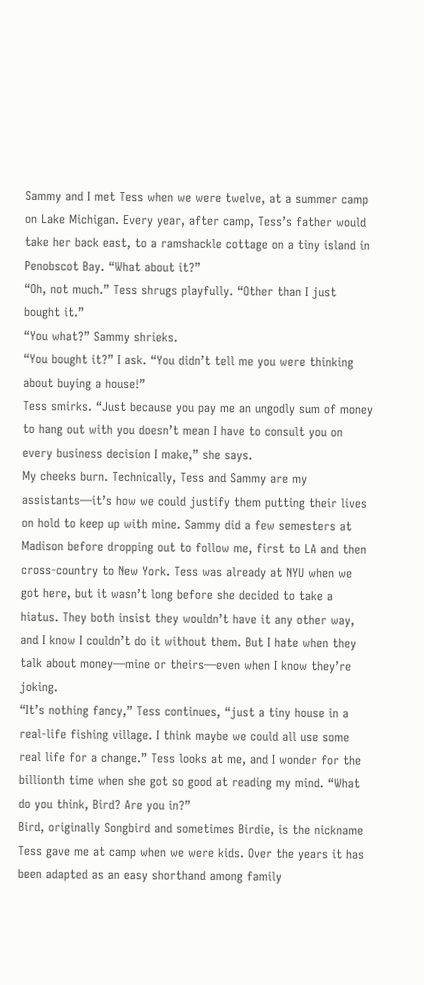Sammy and I met Tess when we were twelve, at a summer camp on Lake Michigan. Every year, after camp, Tess’s father would take her back east, to a ramshackle cottage on a tiny island in Penobscot Bay. “What about it?”
“Oh, not much.” Tess shrugs playfully. “Other than I just bought it.”
“You what?” Sammy shrieks.
“You bought it?” I ask. “You didn’t tell me you were thinking about buying a house!”
Tess smirks. “Just because you pay me an ungodly sum of money to hang out with you doesn’t mean I have to consult you on every business decision I make,” she says.
My cheeks burn. Technically, Tess and Sammy are my assistants—it’s how we could justify them putting their lives on hold to keep up with mine. Sammy did a few semesters at Madison before dropping out to follow me, first to LA and then cross-country to New York. Tess was already at NYU when we got here, but it wasn’t long before she decided to take a hiatus. They both insist they wouldn’t have it any other way, and I know I couldn’t do it without them. But I hate when they talk about money—mine or theirs—even when I know they’re joking.
“It’s nothing fancy,” Tess continues, “just a tiny house in a real-life fishing village. I think maybe we could all use some real life for a change.” Tess looks at me, and I wonder for the billionth time when she got so good at reading my mind. “What do you think, Bird? Are you in?”
Bird, originally Songbird and sometimes Birdie, is the nickname Tess gave me at camp when we were kids. Over the years it has been adapted as an easy shorthand among family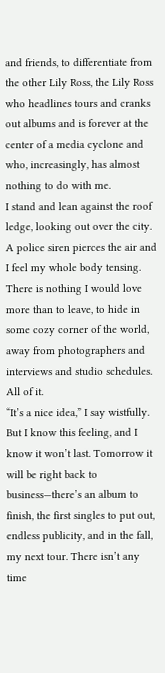and friends, to differentiate from the other Lily Ross, the Lily Ross who headlines tours and cranks out albums and is forever at the center of a media cyclone and who, increasingly, has almost nothing to do with me.
I stand and lean against the roof ledge, looking out over the city. A police siren pierces the air and I feel my whole body tensing. There is nothing I would love more than to leave, to hide in some cozy corner of the world, away from photographers and interviews and studio schedules. All of it.
“It’s a nice idea,” I say wistfully. But I know this feeling, and I know it won’t last. Tomorrow it will be right back to business—there’s an album to finish, the first singles to put out, endless publicity, and in the fall, my next tour. There isn’t any time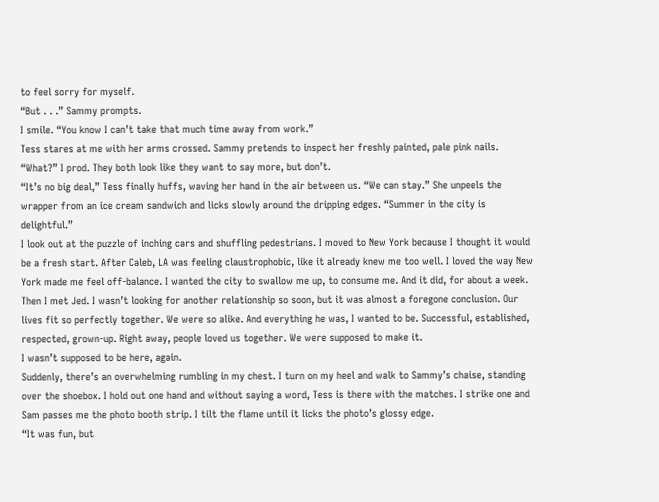to feel sorry for myself.
“But . . .” Sammy prompts.
I smile. “You know I can’t take that much time away from work.”
Tess stares at me with her arms crossed. Sammy pretends to inspect her freshly painted, pale pink nails.
“What?” I prod. They both look like they want to say more, but don’t.
“It’s no big deal,” Tess finally huffs, waving her hand in the air between us. “We can stay.” She unpeels the wrapper from an ice cream sandwich and licks slowly around the dripping edges. “Summer in the city is delightful.”
I look out at the puzzle of inching cars and shuffling pedestrians. I moved to New York because I thought it would be a fresh start. After Caleb, LA was feeling claustrophobic, like it already knew me too well. I loved the way New York made me feel off-balance. I wanted the city to swallow me up, to consume me. And it did, for about a week.
Then I met Jed. I wasn’t looking for another relationship so soon, but it was almost a foregone conclusion. Our lives fit so perfectly together. We were so alike. And everything he was, I wanted to be. Successful, established, respected, grown-up. Right away, people loved us together. We were supposed to make it.
I wasn’t supposed to be here, again.
Suddenly, there’s an overwhelming rumbling in my chest. I turn on my heel and walk to Sammy’s chaise, standing over the shoebox. I hold out one hand and without saying a word, Tess is there with the matches. I strike one and Sam passes me the photo booth strip. I tilt the flame until it licks the photo’s glossy edge.
“It was fun, but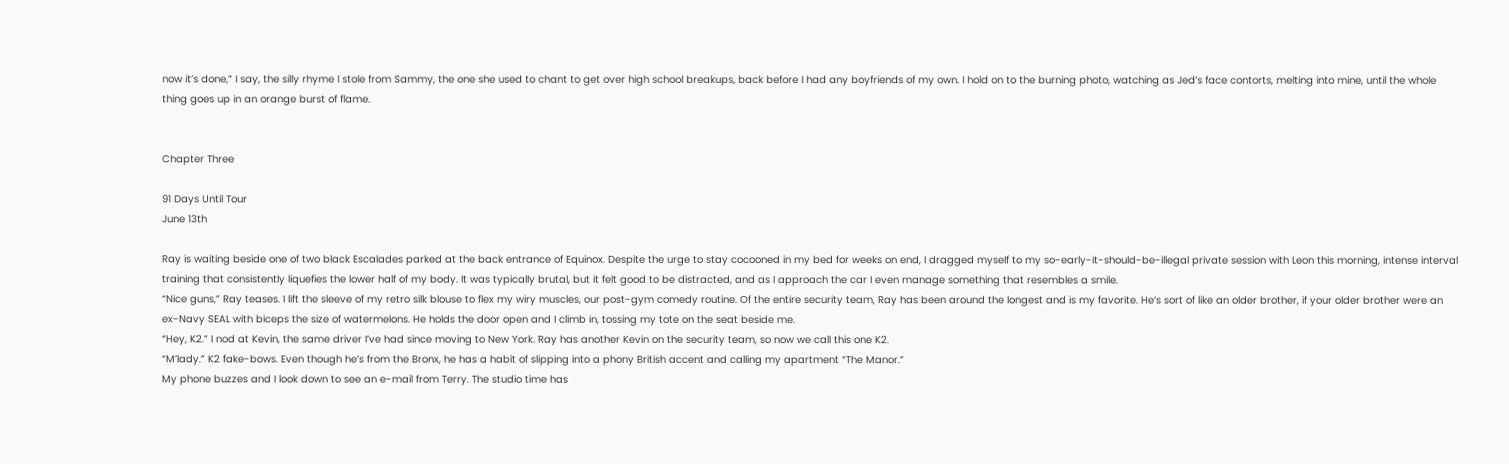now it’s done,” I say, the silly rhyme I stole from Sammy, the one she used to chant to get over high school breakups, back before I had any boyfriends of my own. I hold on to the burning photo, watching as Jed’s face contorts, melting into mine, until the whole thing goes up in an orange burst of flame.


Chapter Three

91 Days Until Tour
June 13th

Ray is waiting beside one of two black Escalades parked at the back entrance of Equinox. Despite the urge to stay cocooned in my bed for weeks on end, I dragged myself to my so-early-it-should-be-illegal private session with Leon this morning, intense interval training that consistently liquefies the lower half of my body. It was typically brutal, but it felt good to be distracted, and as I approach the car I even manage something that resembles a smile.
“Nice guns,” Ray teases. I lift the sleeve of my retro silk blouse to flex my wiry muscles, our post-gym comedy routine. Of the entire security team, Ray has been around the longest and is my favorite. He’s sort of like an older brother, if your older brother were an ex-Navy SEAL with biceps the size of watermelons. He holds the door open and I climb in, tossing my tote on the seat beside me.
“Hey, K2.” I nod at Kevin, the same driver I’ve had since moving to New York. Ray has another Kevin on the security team, so now we call this one K2.
“M’lady.” K2 fake-bows. Even though he’s from the Bronx, he has a habit of slipping into a phony British accent and calling my apartment “The Manor.”
My phone buzzes and I look down to see an e-mail from Terry. The studio time has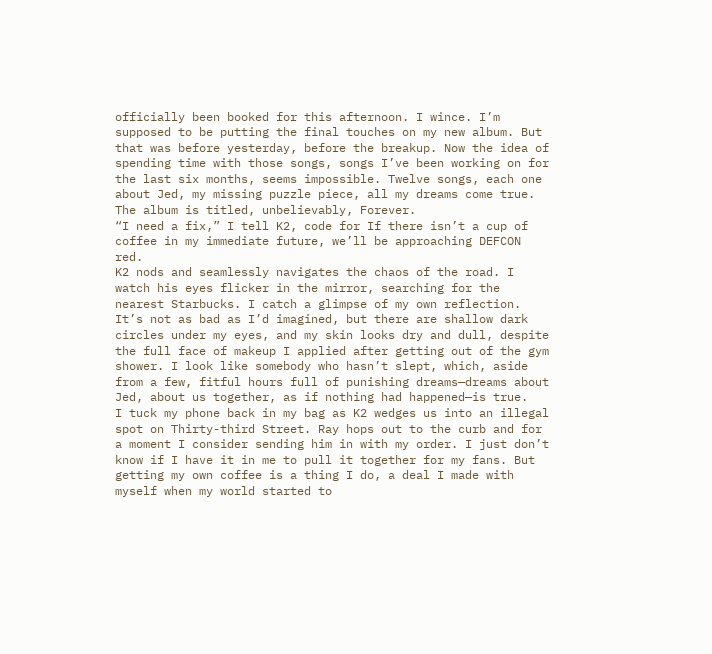officially been booked for this afternoon. I wince. I’m supposed to be putting the final touches on my new album. But that was before yesterday, before the breakup. Now the idea of spending time with those songs, songs I’ve been working on for the last six months, seems impossible. Twelve songs, each one about Jed, my missing puzzle piece, all my dreams come true.
The album is titled, unbelievably, Forever.
“I need a fix,” I tell K2, code for If there isn’t a cup of coffee in my immediate future, we’ll be approaching DEFCON red.
K2 nods and seamlessly navigates the chaos of the road. I watch his eyes flicker in the mirror, searching for the nearest Starbucks. I catch a glimpse of my own reflection. It’s not as bad as I’d imagined, but there are shallow dark circles under my eyes, and my skin looks dry and dull, despite the full face of makeup I applied after getting out of the gym shower. I look like somebody who hasn’t slept, which, aside from a few, fitful hours full of punishing dreams—dreams about Jed, about us together, as if nothing had happened—is true.
I tuck my phone back in my bag as K2 wedges us into an illegal spot on Thirty-third Street. Ray hops out to the curb and for a moment I consider sending him in with my order. I just don’t know if I have it in me to pull it together for my fans. But getting my own coffee is a thing I do, a deal I made with myself when my world started to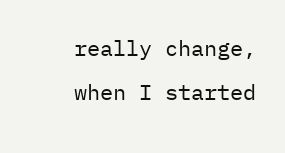really change, when I started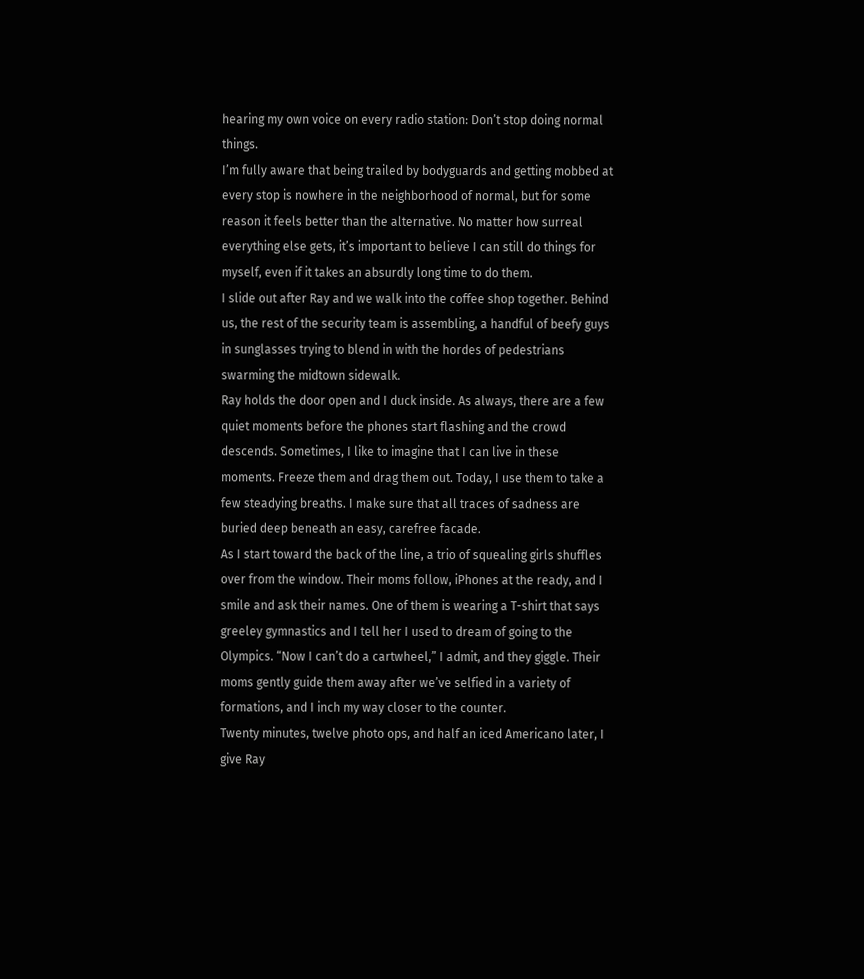hearing my own voice on every radio station: Don’t stop doing normal things.
I’m fully aware that being trailed by bodyguards and getting mobbed at every stop is nowhere in the neighborhood of normal, but for some reason it feels better than the alternative. No matter how surreal everything else gets, it’s important to believe I can still do things for myself, even if it takes an absurdly long time to do them.
I slide out after Ray and we walk into the coffee shop together. Behind us, the rest of the security team is assembling, a handful of beefy guys in sunglasses trying to blend in with the hordes of pedestrians swarming the midtown sidewalk.
Ray holds the door open and I duck inside. As always, there are a few quiet moments before the phones start flashing and the crowd descends. Sometimes, I like to imagine that I can live in these moments. Freeze them and drag them out. Today, I use them to take a few steadying breaths. I make sure that all traces of sadness are buried deep beneath an easy, carefree facade.
As I start toward the back of the line, a trio of squealing girls shuffles over from the window. Their moms follow, iPhones at the ready, and I smile and ask their names. One of them is wearing a T-shirt that says greeley gymnastics and I tell her I used to dream of going to the Olympics. “Now I can’t do a cartwheel,” I admit, and they giggle. Their moms gently guide them away after we’ve selfied in a variety of formations, and I inch my way closer to the counter.
Twenty minutes, twelve photo ops, and half an iced Americano later, I give Ray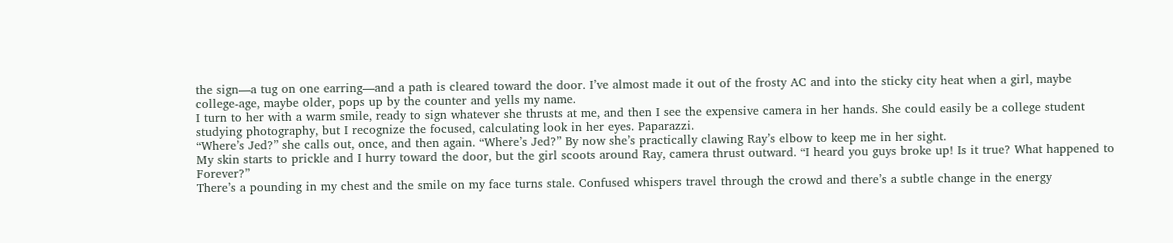the sign—a tug on one earring—and a path is cleared toward the door. I’ve almost made it out of the frosty AC and into the sticky city heat when a girl, maybe college-age, maybe older, pops up by the counter and yells my name.
I turn to her with a warm smile, ready to sign whatever she thrusts at me, and then I see the expensive camera in her hands. She could easily be a college student studying photography, but I recognize the focused, calculating look in her eyes. Paparazzi.
“Where’s Jed?” she calls out, once, and then again. “Where’s Jed?” By now she’s practically clawing Ray’s elbow to keep me in her sight.
My skin starts to prickle and I hurry toward the door, but the girl scoots around Ray, camera thrust outward. “I heard you guys broke up! Is it true? What happened to Forever?”
There’s a pounding in my chest and the smile on my face turns stale. Confused whispers travel through the crowd and there’s a subtle change in the energy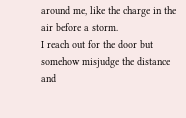around me, like the charge in the air before a storm.
I reach out for the door but somehow misjudge the distance and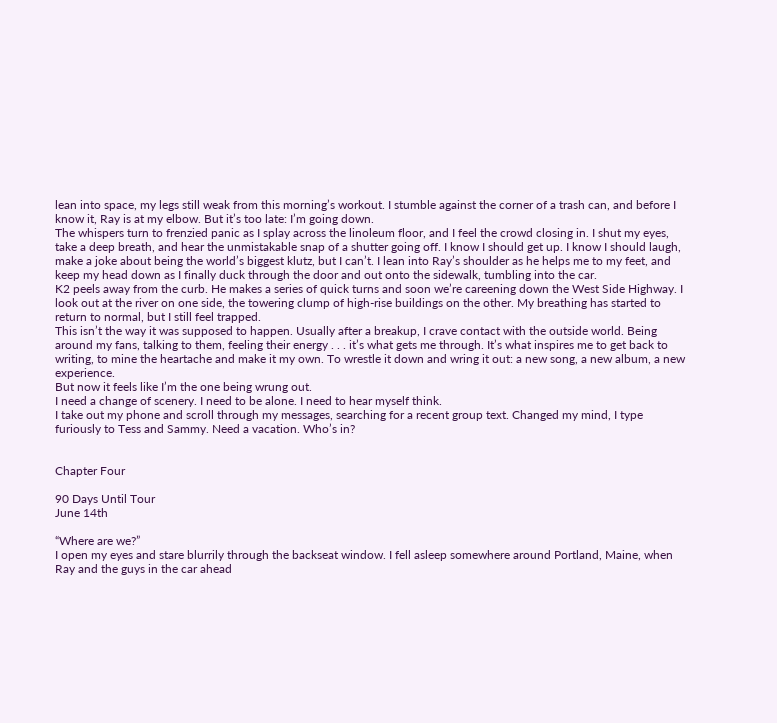lean into space, my legs still weak from this morning’s workout. I stumble against the corner of a trash can, and before I know it, Ray is at my elbow. But it’s too late: I’m going down.
The whispers turn to frenzied panic as I splay across the linoleum floor, and I feel the crowd closing in. I shut my eyes, take a deep breath, and hear the unmistakable snap of a shutter going off. I know I should get up. I know I should laugh, make a joke about being the world’s biggest klutz, but I can’t. I lean into Ray’s shoulder as he helps me to my feet, and keep my head down as I finally duck through the door and out onto the sidewalk, tumbling into the car.
K2 peels away from the curb. He makes a series of quick turns and soon we’re careening down the West Side Highway. I look out at the river on one side, the towering clump of high-rise buildings on the other. My breathing has started to return to normal, but I still feel trapped.
This isn’t the way it was supposed to happen. Usually after a breakup, I crave contact with the outside world. Being around my fans, talking to them, feeling their energy . . . it’s what gets me through. It’s what inspires me to get back to writing, to mine the heartache and make it my own. To wrestle it down and wring it out: a new song, a new album, a new experience.
But now it feels like I’m the one being wrung out.
I need a change of scenery. I need to be alone. I need to hear myself think.
I take out my phone and scroll through my messages, searching for a recent group text. Changed my mind, I type furiously to Tess and Sammy. Need a vacation. Who’s in?


Chapter Four

90 Days Until Tour
June 14th

“Where are we?”
I open my eyes and stare blurrily through the backseat window. I fell asleep somewhere around Portland, Maine, when Ray and the guys in the car ahead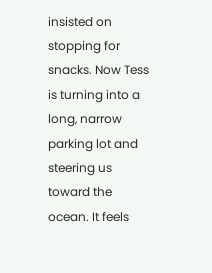insisted on stopping for snacks. Now Tess is turning into a long, narrow parking lot and steering us toward the ocean. It feels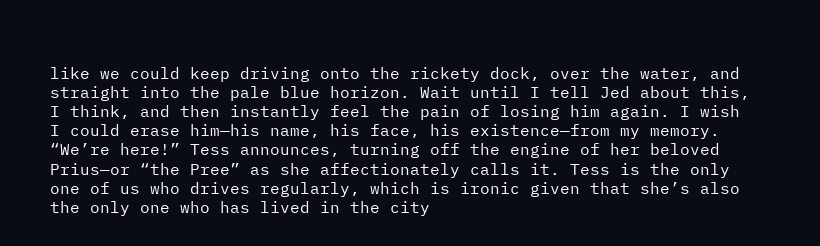like we could keep driving onto the rickety dock, over the water, and straight into the pale blue horizon. Wait until I tell Jed about this, I think, and then instantly feel the pain of losing him again. I wish I could erase him—his name, his face, his existence—from my memory.
“We’re here!” Tess announces, turning off the engine of her beloved Prius—or “the Pree” as she affectionately calls it. Tess is the only one of us who drives regularly, which is ironic given that she’s also the only one who has lived in the city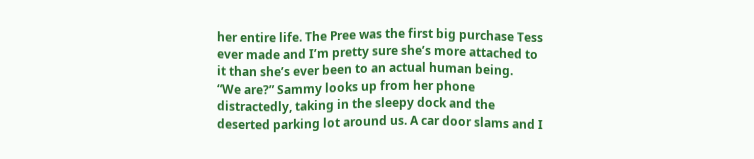her entire life. The Pree was the first big purchase Tess ever made and I’m pretty sure she’s more attached to it than she’s ever been to an actual human being.
“We are?” Sammy looks up from her phone distractedly, taking in the sleepy dock and the deserted parking lot around us. A car door slams and I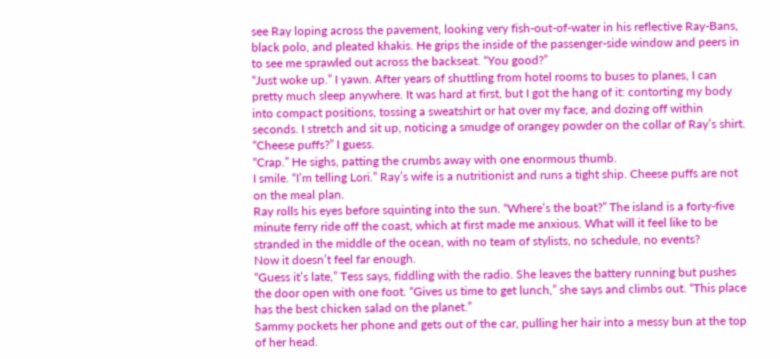see Ray loping across the pavement, looking very fish-out-of-water in his reflective Ray-Bans, black polo, and pleated khakis. He grips the inside of the passenger-side window and peers in to see me sprawled out across the backseat. “You good?”
“Just woke up.” I yawn. After years of shuttling from hotel rooms to buses to planes, I can pretty much sleep anywhere. It was hard at first, but I got the hang of it: contorting my body into compact positions, tossing a sweatshirt or hat over my face, and dozing off within seconds. I stretch and sit up, noticing a smudge of orangey powder on the collar of Ray’s shirt. “Cheese puffs?” I guess.
“Crap.” He sighs, patting the crumbs away with one enormous thumb.
I smile. “I’m telling Lori.” Ray’s wife is a nutritionist and runs a tight ship. Cheese puffs are not on the meal plan.
Ray rolls his eyes before squinting into the sun. “Where’s the boat?” The island is a forty-five minute ferry ride off the coast, which at first made me anxious. What will it feel like to be stranded in the middle of the ocean, with no team of stylists, no schedule, no events?
Now it doesn’t feel far enough.
“Guess it’s late,” Tess says, fiddling with the radio. She leaves the battery running but pushes the door open with one foot. “Gives us time to get lunch,” she says and climbs out. “This place has the best chicken salad on the planet.”
Sammy pockets her phone and gets out of the car, pulling her hair into a messy bun at the top of her head.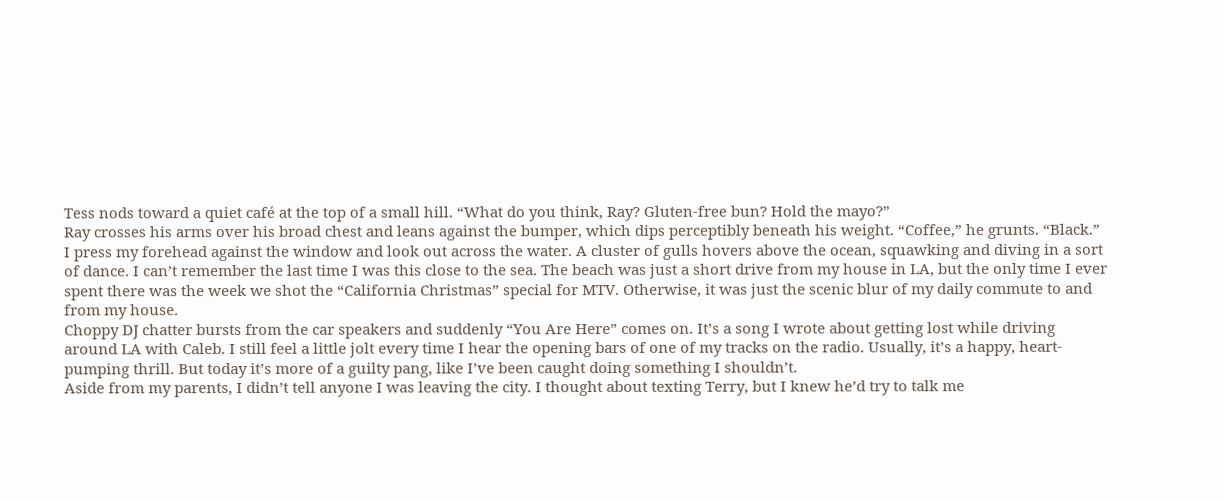Tess nods toward a quiet café at the top of a small hill. “What do you think, Ray? Gluten-free bun? Hold the mayo?”
Ray crosses his arms over his broad chest and leans against the bumper, which dips perceptibly beneath his weight. “Coffee,” he grunts. “Black.”
I press my forehead against the window and look out across the water. A cluster of gulls hovers above the ocean, squawking and diving in a sort of dance. I can’t remember the last time I was this close to the sea. The beach was just a short drive from my house in LA, but the only time I ever spent there was the week we shot the “California Christmas” special for MTV. Otherwise, it was just the scenic blur of my daily commute to and from my house.
Choppy DJ chatter bursts from the car speakers and suddenly “You Are Here” comes on. It’s a song I wrote about getting lost while driving around LA with Caleb. I still feel a little jolt every time I hear the opening bars of one of my tracks on the radio. Usually, it’s a happy, heart-pumping thrill. But today it’s more of a guilty pang, like I’ve been caught doing something I shouldn’t.
Aside from my parents, I didn’t tell anyone I was leaving the city. I thought about texting Terry, but I knew he’d try to talk me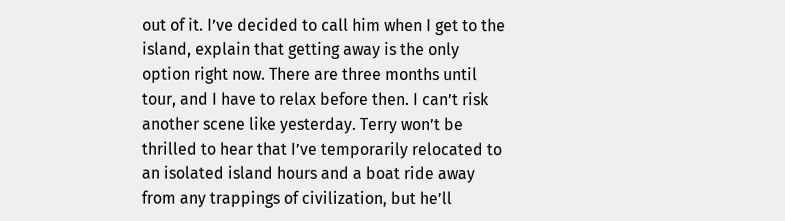out of it. I’ve decided to call him when I get to the island, explain that getting away is the only option right now. There are three months until tour, and I have to relax before then. I can’t risk another scene like yesterday. Terry won’t be thrilled to hear that I’ve temporarily relocated to an isolated island hours and a boat ride away from any trappings of civilization, but he’ll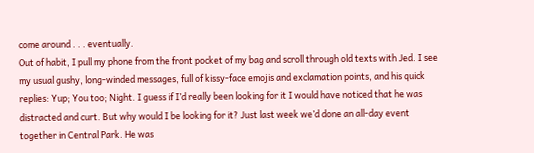come around . . . eventually.
Out of habit, I pull my phone from the front pocket of my bag and scroll through old texts with Jed. I see my usual gushy, long-winded messages, full of kissy-face emojis and exclamation points, and his quick replies: Yup; You too; Night. I guess if I’d really been looking for it I would have noticed that he was distracted and curt. But why would I be looking for it? Just last week we’d done an all-day event together in Central Park. He was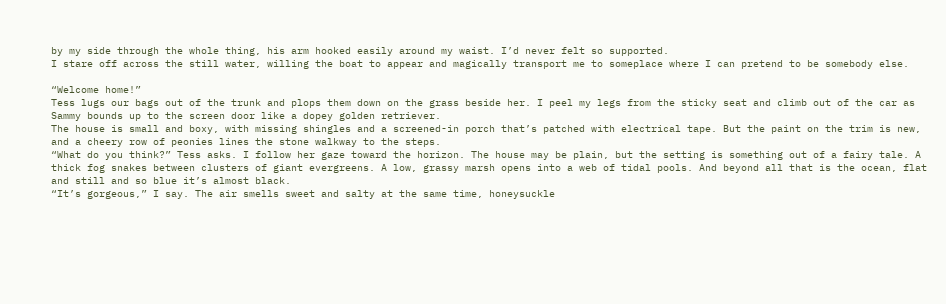by my side through the whole thing, his arm hooked easily around my waist. I’d never felt so supported.
I stare off across the still water, willing the boat to appear and magically transport me to someplace where I can pretend to be somebody else.

“Welcome home!”
Tess lugs our bags out of the trunk and plops them down on the grass beside her. I peel my legs from the sticky seat and climb out of the car as Sammy bounds up to the screen door like a dopey golden retriever.
The house is small and boxy, with missing shingles and a screened-in porch that’s patched with electrical tape. But the paint on the trim is new, and a cheery row of peonies lines the stone walkway to the steps.
“What do you think?” Tess asks. I follow her gaze toward the horizon. The house may be plain, but the setting is something out of a fairy tale. A thick fog snakes between clusters of giant evergreens. A low, grassy marsh opens into a web of tidal pools. And beyond all that is the ocean, flat and still and so blue it’s almost black.
“It’s gorgeous,” I say. The air smells sweet and salty at the same time, honeysuckle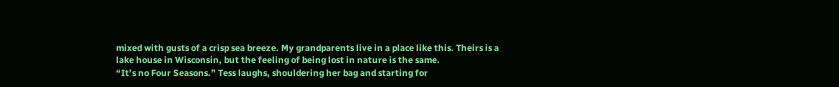mixed with gusts of a crisp sea breeze. My grandparents live in a place like this. Theirs is a lake house in Wisconsin, but the feeling of being lost in nature is the same.
“It’s no Four Seasons.” Tess laughs, shouldering her bag and starting for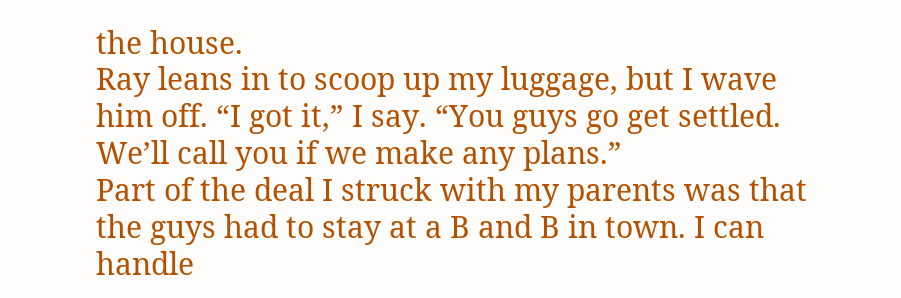the house.
Ray leans in to scoop up my luggage, but I wave him off. “I got it,” I say. “You guys go get settled. We’ll call you if we make any plans.”
Part of the deal I struck with my parents was that the guys had to stay at a B and B in town. I can handle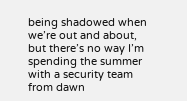being shadowed when we’re out and about, but there’s no way I’m spending the summer with a security team from dawn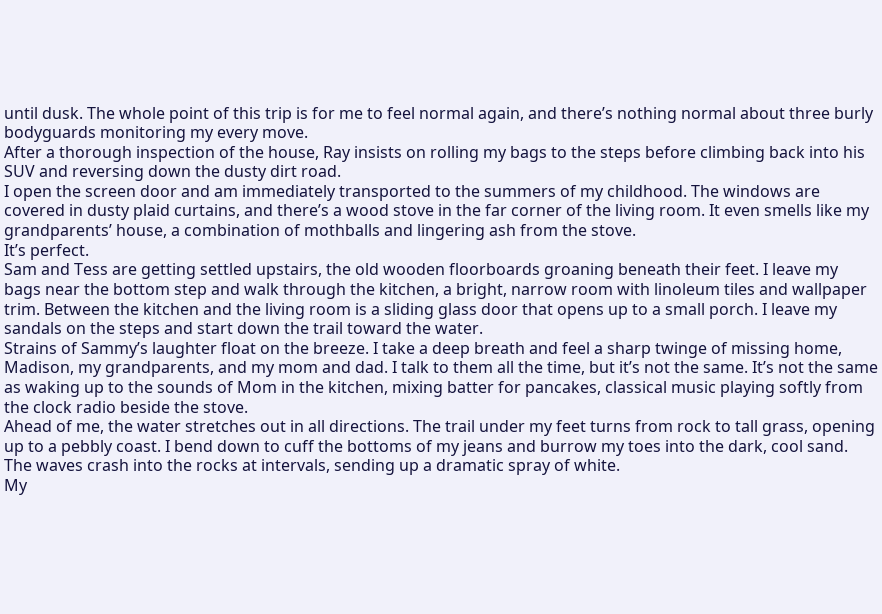until dusk. The whole point of this trip is for me to feel normal again, and there’s nothing normal about three burly bodyguards monitoring my every move.
After a thorough inspection of the house, Ray insists on rolling my bags to the steps before climbing back into his SUV and reversing down the dusty dirt road.
I open the screen door and am immediately transported to the summers of my childhood. The windows are covered in dusty plaid curtains, and there’s a wood stove in the far corner of the living room. It even smells like my grandparents’ house, a combination of mothballs and lingering ash from the stove.
It’s perfect.
Sam and Tess are getting settled upstairs, the old wooden floorboards groaning beneath their feet. I leave my bags near the bottom step and walk through the kitchen, a bright, narrow room with linoleum tiles and wallpaper trim. Between the kitchen and the living room is a sliding glass door that opens up to a small porch. I leave my sandals on the steps and start down the trail toward the water.
Strains of Sammy’s laughter float on the breeze. I take a deep breath and feel a sharp twinge of missing home, Madison, my grandparents, and my mom and dad. I talk to them all the time, but it’s not the same. It’s not the same as waking up to the sounds of Mom in the kitchen, mixing batter for pancakes, classical music playing softly from the clock radio beside the stove.
Ahead of me, the water stretches out in all directions. The trail under my feet turns from rock to tall grass, opening up to a pebbly coast. I bend down to cuff the bottoms of my jeans and burrow my toes into the dark, cool sand. The waves crash into the rocks at intervals, sending up a dramatic spray of white.
My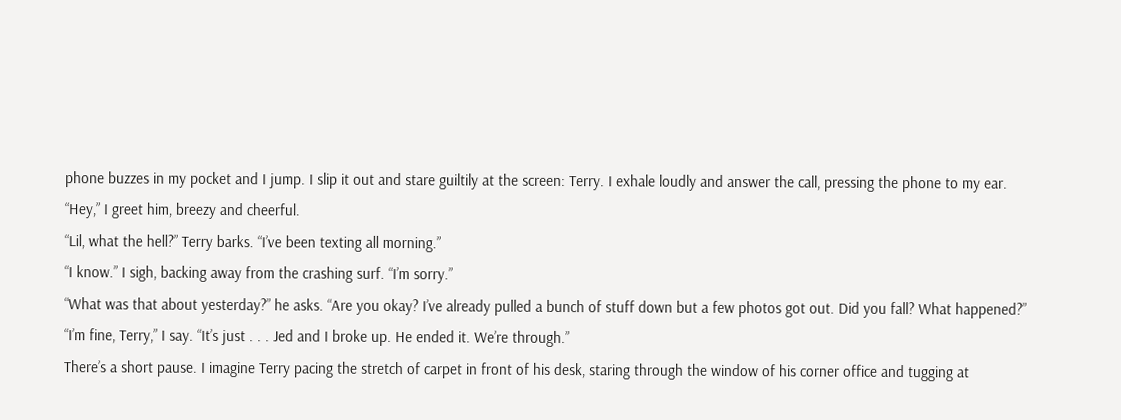phone buzzes in my pocket and I jump. I slip it out and stare guiltily at the screen: Terry. I exhale loudly and answer the call, pressing the phone to my ear.
“Hey,” I greet him, breezy and cheerful.
“Lil, what the hell?” Terry barks. “I’ve been texting all morning.”
“I know.” I sigh, backing away from the crashing surf. “I’m sorry.”
“What was that about yesterday?” he asks. “Are you okay? I’ve already pulled a bunch of stuff down but a few photos got out. Did you fall? What happened?”
“I’m fine, Terry,” I say. “It’s just . . . Jed and I broke up. He ended it. We’re through.”
There’s a short pause. I imagine Terry pacing the stretch of carpet in front of his desk, staring through the window of his corner office and tugging at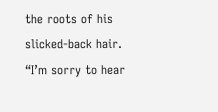the roots of his slicked-back hair. “I’m sorry to hear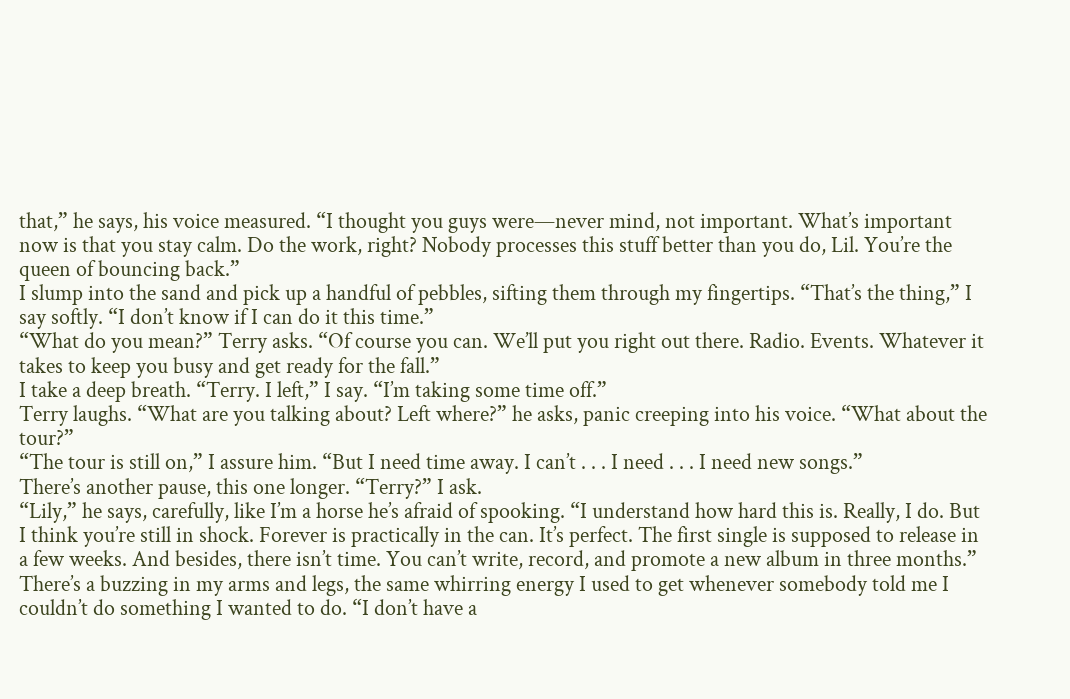that,” he says, his voice measured. “I thought you guys were—never mind, not important. What’s important now is that you stay calm. Do the work, right? Nobody processes this stuff better than you do, Lil. You’re the queen of bouncing back.”
I slump into the sand and pick up a handful of pebbles, sifting them through my fingertips. “That’s the thing,” I say softly. “I don’t know if I can do it this time.”
“What do you mean?” Terry asks. “Of course you can. We’ll put you right out there. Radio. Events. Whatever it takes to keep you busy and get ready for the fall.”
I take a deep breath. “Terry. I left,” I say. “I’m taking some time off.”
Terry laughs. “What are you talking about? Left where?” he asks, panic creeping into his voice. “What about the tour?”
“The tour is still on,” I assure him. “But I need time away. I can’t . . . I need . . . I need new songs.”
There’s another pause, this one longer. “Terry?” I ask.
“Lily,” he says, carefully, like I’m a horse he’s afraid of spooking. “I understand how hard this is. Really, I do. But I think you’re still in shock. Forever is practically in the can. It’s perfect. The first single is supposed to release in a few weeks. And besides, there isn’t time. You can’t write, record, and promote a new album in three months.”
There’s a buzzing in my arms and legs, the same whirring energy I used to get whenever somebody told me I couldn’t do something I wanted to do. “I don’t have a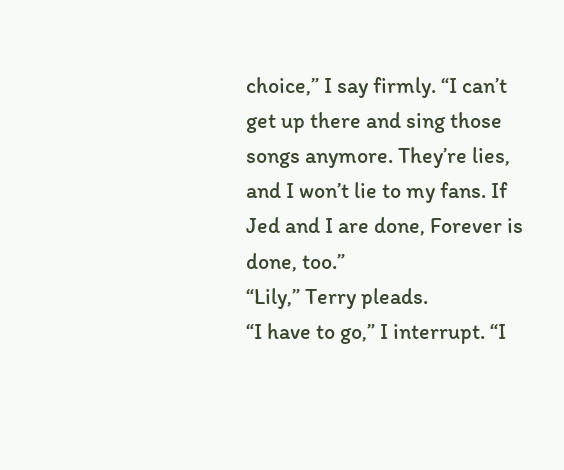choice,” I say firmly. “I can’t get up there and sing those songs anymore. They’re lies, and I won’t lie to my fans. If Jed and I are done, Forever is done, too.”
“Lily,” Terry pleads.
“I have to go,” I interrupt. “I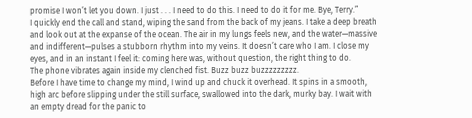promise I won’t let you down. I just . . . I need to do this. I need to do it for me. Bye, Terry.”
I quickly end the call and stand, wiping the sand from the back of my jeans. I take a deep breath and look out at the expanse of the ocean. The air in my lungs feels new, and the water—massive and indifferent—pulses a stubborn rhythm into my veins. It doesn’t care who I am. I close my eyes, and in an instant I feel it: coming here was, without question, the right thing to do.
The phone vibrates again inside my clenched fist. Buzz buzz buzzzzzzzzz.
Before I have time to change my mind, I wind up and chuck it overhead. It spins in a smooth, high arc before slipping under the still surface, swallowed into the dark, murky bay. I wait with an empty dread for the panic to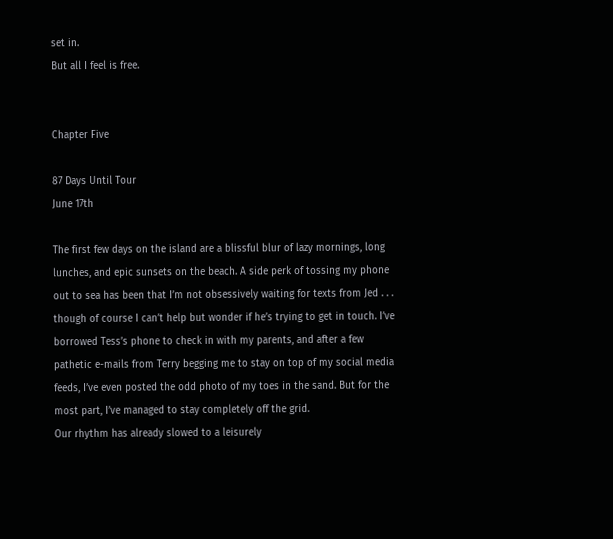set in.
But all I feel is free.


Chapter Five

87 Days Until Tour
June 17th

The first few days on the island are a blissful blur of lazy mornings, long lunches, and epic sunsets on the beach. A side perk of tossing my phone out to sea has been that I’m not obsessively waiting for texts from Jed . . . though of course I can’t help but wonder if he’s trying to get in touch. I’ve borrowed Tess’s phone to check in with my parents, and after a few pathetic e-mails from Terry begging me to stay on top of my social media feeds, I’ve even posted the odd photo of my toes in the sand. But for the most part, I’ve managed to stay completely off the grid.
Our rhythm has already slowed to a leisurely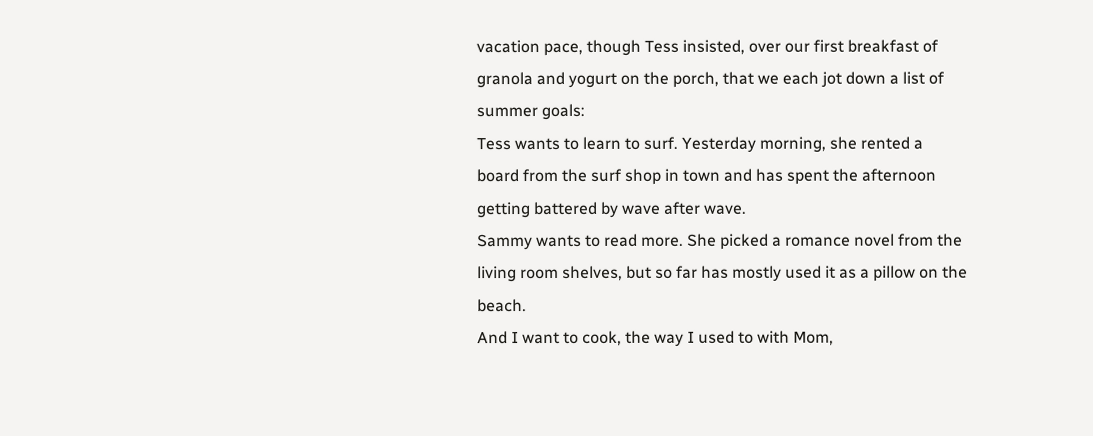vacation pace, though Tess insisted, over our first breakfast of granola and yogurt on the porch, that we each jot down a list of summer goals:
Tess wants to learn to surf. Yesterday morning, she rented a board from the surf shop in town and has spent the afternoon getting battered by wave after wave.
Sammy wants to read more. She picked a romance novel from the living room shelves, but so far has mostly used it as a pillow on the beach.
And I want to cook, the way I used to with Mom,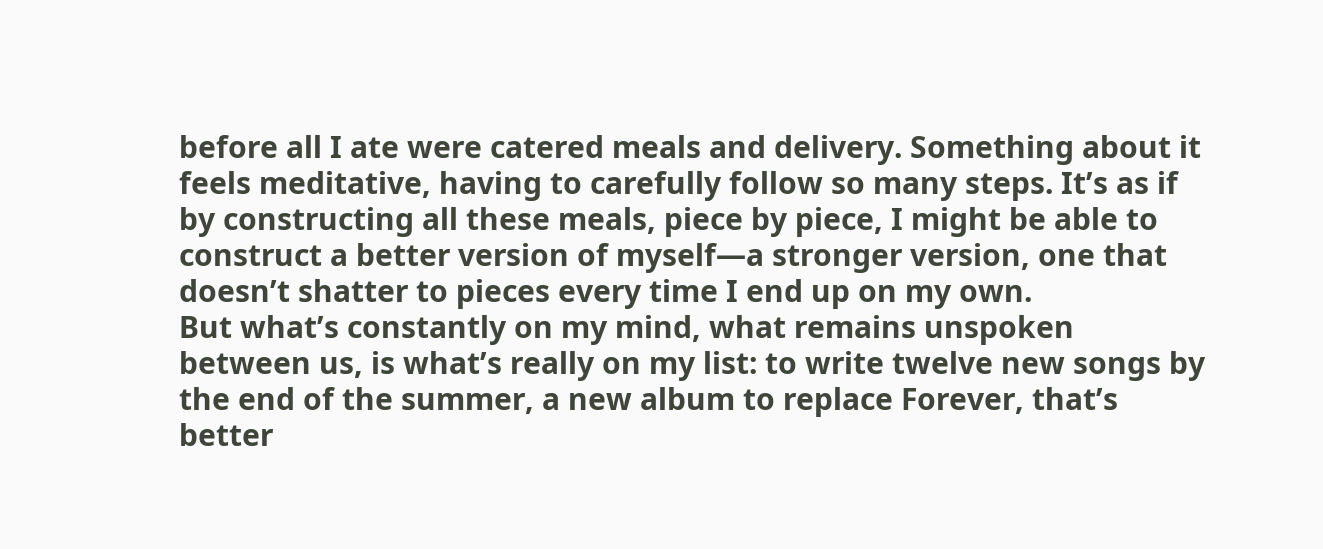before all I ate were catered meals and delivery. Something about it feels meditative, having to carefully follow so many steps. It’s as if by constructing all these meals, piece by piece, I might be able to construct a better version of myself—a stronger version, one that doesn’t shatter to pieces every time I end up on my own.
But what’s constantly on my mind, what remains unspoken between us, is what’s really on my list: to write twelve new songs by the end of the summer, a new album to replace Forever, that’s better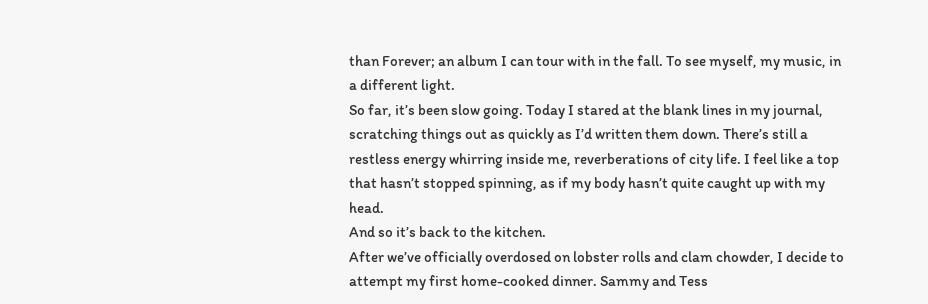than Forever; an album I can tour with in the fall. To see myself, my music, in a different light.
So far, it’s been slow going. Today I stared at the blank lines in my journal, scratching things out as quickly as I’d written them down. There’s still a restless energy whirring inside me, reverberations of city life. I feel like a top that hasn’t stopped spinning, as if my body hasn’t quite caught up with my head.
And so it’s back to the kitchen.
After we’ve officially overdosed on lobster rolls and clam chowder, I decide to attempt my first home-cooked dinner. Sammy and Tess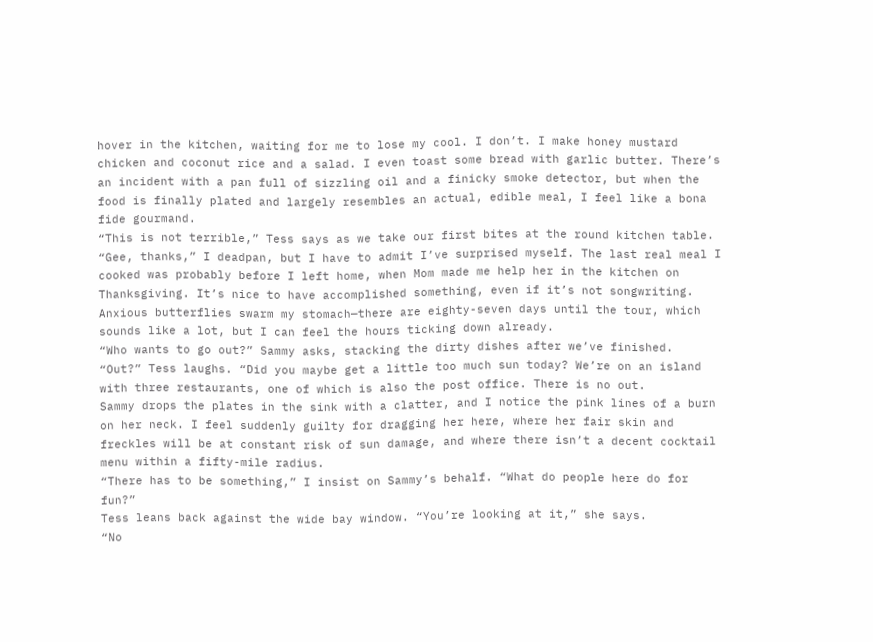hover in the kitchen, waiting for me to lose my cool. I don’t. I make honey mustard chicken and coconut rice and a salad. I even toast some bread with garlic butter. There’s an incident with a pan full of sizzling oil and a finicky smoke detector, but when the food is finally plated and largely resembles an actual, edible meal, I feel like a bona fide gourmand.
“This is not terrible,” Tess says as we take our first bites at the round kitchen table.
“Gee, thanks,” I deadpan, but I have to admit I’ve surprised myself. The last real meal I cooked was probably before I left home, when Mom made me help her in the kitchen on Thanksgiving. It’s nice to have accomplished something, even if it’s not songwriting. Anxious butterflies swarm my stomach—there are eighty-seven days until the tour, which sounds like a lot, but I can feel the hours ticking down already.
“Who wants to go out?” Sammy asks, stacking the dirty dishes after we’ve finished.
“Out?” Tess laughs. “Did you maybe get a little too much sun today? We’re on an island with three restaurants, one of which is also the post office. There is no out.
Sammy drops the plates in the sink with a clatter, and I notice the pink lines of a burn on her neck. I feel suddenly guilty for dragging her here, where her fair skin and freckles will be at constant risk of sun damage, and where there isn’t a decent cocktail menu within a fifty-mile radius.
“There has to be something,” I insist on Sammy’s behalf. “What do people here do for fun?”
Tess leans back against the wide bay window. “You’re looking at it,” she says.
“No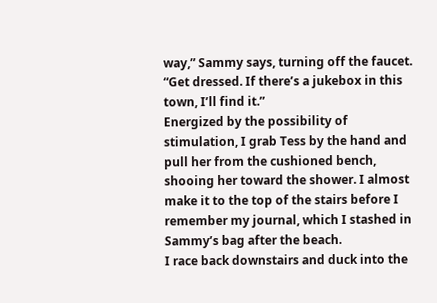way,” Sammy says, turning off the faucet. “Get dressed. If there’s a jukebox in this town, I’ll find it.”
Energized by the possibility of stimulation, I grab Tess by the hand and pull her from the cushioned bench, shooing her toward the shower. I almost make it to the top of the stairs before I remember my journal, which I stashed in Sammy’s bag after the beach.
I race back downstairs and duck into the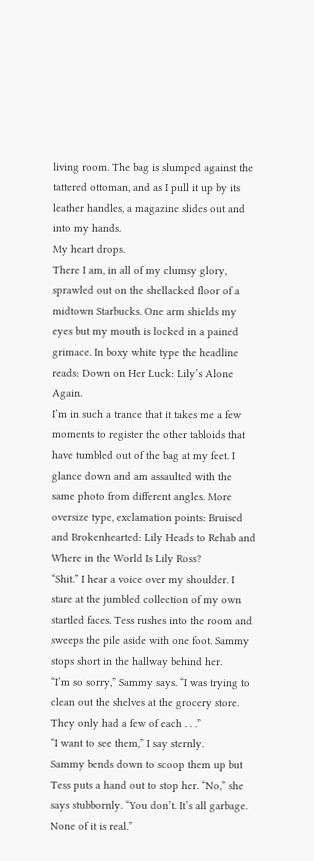living room. The bag is slumped against the tattered ottoman, and as I pull it up by its leather handles, a magazine slides out and into my hands.
My heart drops.
There I am, in all of my clumsy glory, sprawled out on the shellacked floor of a midtown Starbucks. One arm shields my eyes but my mouth is locked in a pained grimace. In boxy white type the headline reads: Down on Her Luck: Lily’s Alone Again.
I’m in such a trance that it takes me a few moments to register the other tabloids that have tumbled out of the bag at my feet. I glance down and am assaulted with the same photo from different angles. More oversize type, exclamation points: Bruised and Brokenhearted: Lily Heads to Rehab and Where in the World Is Lily Ross?
“Shit.” I hear a voice over my shoulder. I stare at the jumbled collection of my own startled faces. Tess rushes into the room and sweeps the pile aside with one foot. Sammy stops short in the hallway behind her.
“I’m so sorry,” Sammy says. “I was trying to clean out the shelves at the grocery store. They only had a few of each . . .”
“I want to see them,” I say sternly.
Sammy bends down to scoop them up but Tess puts a hand out to stop her. “No,” she says stubbornly. “You don’t. It’s all garbage. None of it is real.”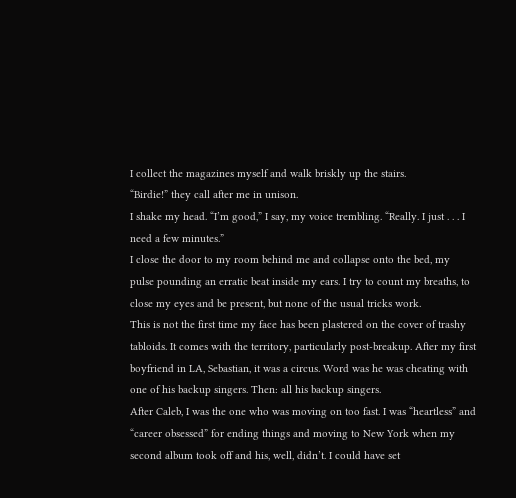I collect the magazines myself and walk briskly up the stairs.
“Birdie!” they call after me in unison.
I shake my head. “I’m good,” I say, my voice trembling. “Really. I just . . . I need a few minutes.”
I close the door to my room behind me and collapse onto the bed, my pulse pounding an erratic beat inside my ears. I try to count my breaths, to close my eyes and be present, but none of the usual tricks work.
This is not the first time my face has been plastered on the cover of trashy tabloids. It comes with the territory, particularly post-breakup. After my first boyfriend in LA, Sebastian, it was a circus. Word was he was cheating with one of his backup singers. Then: all his backup singers.
After Caleb, I was the one who was moving on too fast. I was “heartless” and “career obsessed” for ending things and moving to New York when my second album took off and his, well, didn’t. I could have set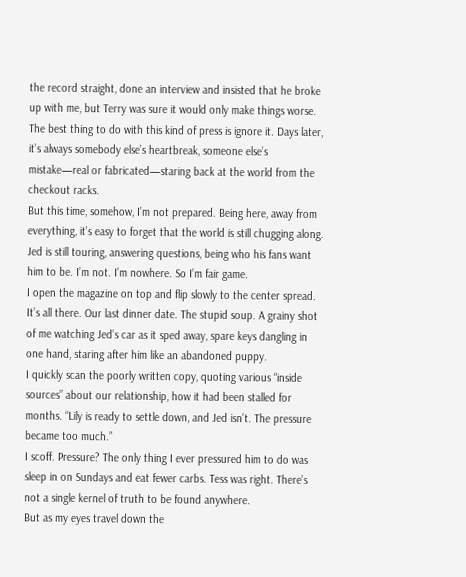the record straight, done an interview and insisted that he broke up with me, but Terry was sure it would only make things worse. The best thing to do with this kind of press is ignore it. Days later, it’s always somebody else’s heartbreak, someone else’s mistake—real or fabricated—staring back at the world from the checkout racks.
But this time, somehow, I’m not prepared. Being here, away from everything, it’s easy to forget that the world is still chugging along. Jed is still touring, answering questions, being who his fans want him to be. I’m not. I’m nowhere. So I’m fair game.
I open the magazine on top and flip slowly to the center spread. It’s all there. Our last dinner date. The stupid soup. A grainy shot of me watching Jed’s car as it sped away, spare keys dangling in one hand, staring after him like an abandoned puppy.
I quickly scan the poorly written copy, quoting various “inside sources” about our relationship, how it had been stalled for months. “Lily is ready to settle down, and Jed isn’t. The pressure became too much.”
I scoff. Pressure? The only thing I ever pressured him to do was sleep in on Sundays and eat fewer carbs. Tess was right. There’s not a single kernel of truth to be found anywhere.
But as my eyes travel down the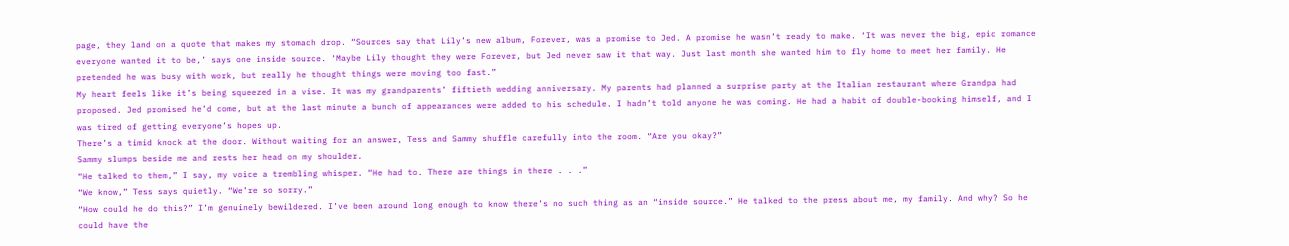page, they land on a quote that makes my stomach drop. “Sources say that Lily’s new album, Forever, was a promise to Jed. A promise he wasn’t ready to make. ‘It was never the big, epic romance everyone wanted it to be,’ says one inside source. ‘Maybe Lily thought they were Forever, but Jed never saw it that way. Just last month she wanted him to fly home to meet her family. He pretended he was busy with work, but really he thought things were moving too fast.”
My heart feels like it’s being squeezed in a vise. It was my grandparents’ fiftieth wedding anniversary. My parents had planned a surprise party at the Italian restaurant where Grandpa had proposed. Jed promised he’d come, but at the last minute a bunch of appearances were added to his schedule. I hadn’t told anyone he was coming. He had a habit of double-booking himself, and I was tired of getting everyone’s hopes up.
There’s a timid knock at the door. Without waiting for an answer, Tess and Sammy shuffle carefully into the room. “Are you okay?”
Sammy slumps beside me and rests her head on my shoulder.
“He talked to them,” I say, my voice a trembling whisper. “He had to. There are things in there . . .”
“We know,” Tess says quietly. “We’re so sorry.”
“How could he do this?” I’m genuinely bewildered. I’ve been around long enough to know there’s no such thing as an “inside source.” He talked to the press about me, my family. And why? So he could have the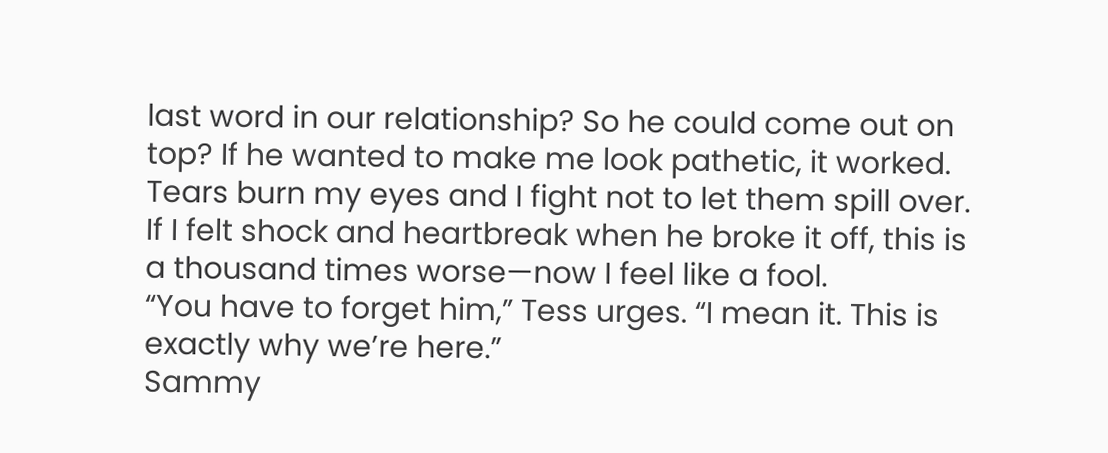last word in our relationship? So he could come out on top? If he wanted to make me look pathetic, it worked. Tears burn my eyes and I fight not to let them spill over. If I felt shock and heartbreak when he broke it off, this is a thousand times worse—now I feel like a fool.
“You have to forget him,” Tess urges. “I mean it. This is exactly why we’re here.”
Sammy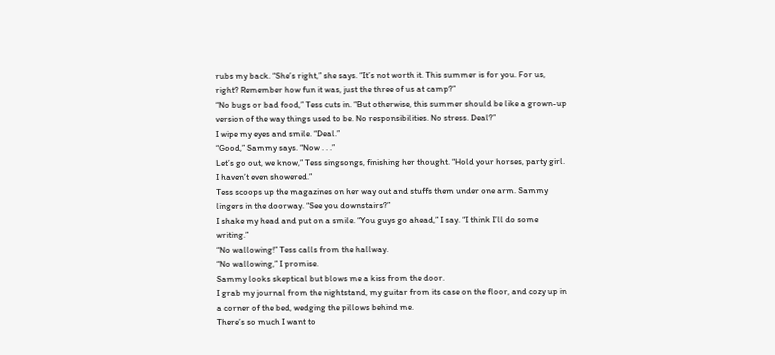rubs my back. “She’s right,” she says. “It’s not worth it. This summer is for you. For us, right? Remember how fun it was, just the three of us at camp?”
“No bugs or bad food,” Tess cuts in. “But otherwise, this summer should be like a grown-up version of the way things used to be. No responsibilities. No stress. Deal?”
I wipe my eyes and smile. “Deal.”
“Good,” Sammy says. “Now . . .”
Let’s go out, we know,” Tess singsongs, finishing her thought. “Hold your horses, party girl. I haven’t even showered.”
Tess scoops up the magazines on her way out and stuffs them under one arm. Sammy lingers in the doorway. “See you downstairs?”
I shake my head and put on a smile. “You guys go ahead,” I say. “I think I’ll do some writing.”
“No wallowing!” Tess calls from the hallway.
“No wallowing,” I promise.
Sammy looks skeptical but blows me a kiss from the door.
I grab my journal from the nightstand, my guitar from its case on the floor, and cozy up in a corner of the bed, wedging the pillows behind me.
There’s so much I want to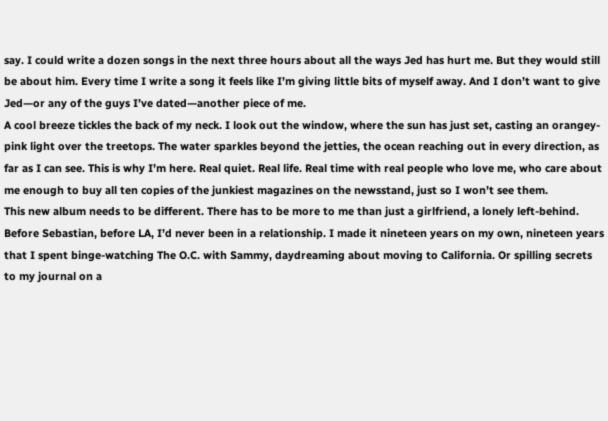say. I could write a dozen songs in the next three hours about all the ways Jed has hurt me. But they would still be about him. Every time I write a song it feels like I’m giving little bits of myself away. And I don’t want to give Jed—or any of the guys I’ve dated—another piece of me.
A cool breeze tickles the back of my neck. I look out the window, where the sun has just set, casting an orangey-pink light over the treetops. The water sparkles beyond the jetties, the ocean reaching out in every direction, as far as I can see. This is why I’m here. Real quiet. Real life. Real time with real people who love me, who care about me enough to buy all ten copies of the junkiest magazines on the newsstand, just so I won’t see them.
This new album needs to be different. There has to be more to me than just a girlfriend, a lonely left-behind. Before Sebastian, before LA, I’d never been in a relationship. I made it nineteen years on my own, nineteen years that I spent binge-watching The O.C. with Sammy, daydreaming about moving to California. Or spilling secrets to my journal on a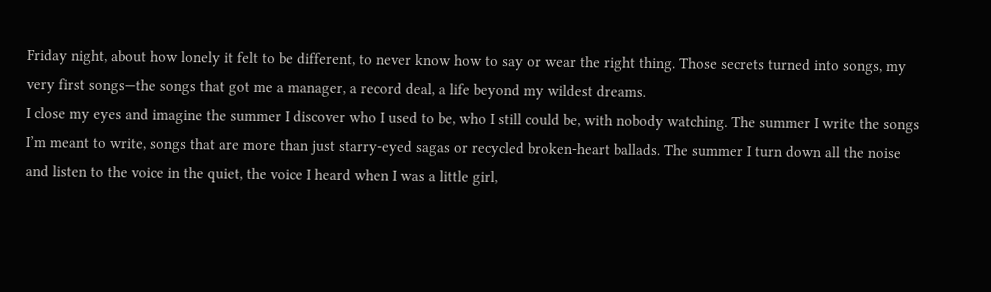Friday night, about how lonely it felt to be different, to never know how to say or wear the right thing. Those secrets turned into songs, my very first songs—the songs that got me a manager, a record deal, a life beyond my wildest dreams.
I close my eyes and imagine the summer I discover who I used to be, who I still could be, with nobody watching. The summer I write the songs I’m meant to write, songs that are more than just starry-eyed sagas or recycled broken-heart ballads. The summer I turn down all the noise and listen to the voice in the quiet, the voice I heard when I was a little girl,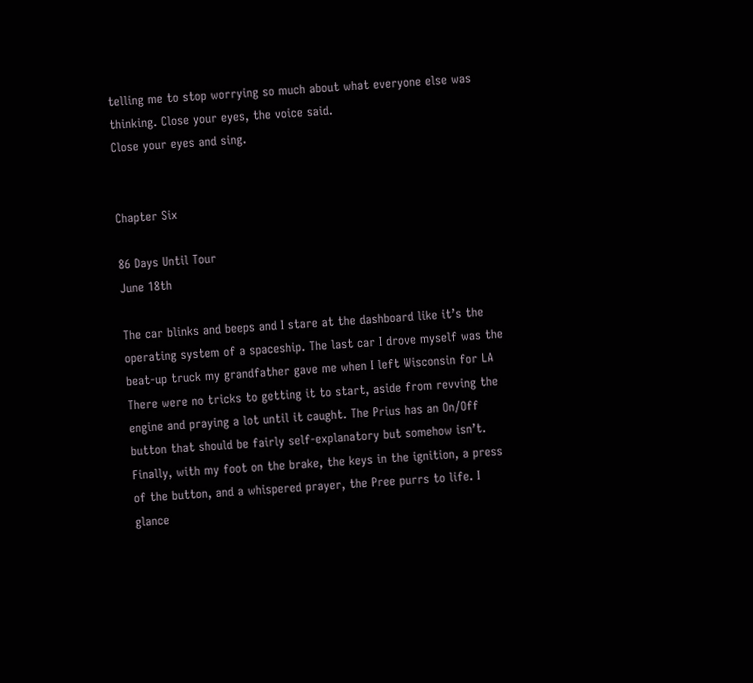telling me to stop worrying so much about what everyone else was thinking. Close your eyes, the voice said.
Close your eyes and sing.


Chapter Six

86 Days Until Tour
June 18th

The car blinks and beeps and I stare at the dashboard like it’s the operating system of a spaceship. The last car I drove myself was the beat-up truck my grandfather gave me when I left Wisconsin for LA There were no tricks to getting it to start, aside from revving the engine and praying a lot until it caught. The Prius has an On/Off button that should be fairly self-explanatory but somehow isn’t.
Finally, with my foot on the brake, the keys in the ignition, a press of the button, and a whispered prayer, the Pree purrs to life. I glance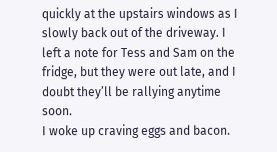quickly at the upstairs windows as I slowly back out of the driveway. I left a note for Tess and Sam on the fridge, but they were out late, and I doubt they’ll be rallying anytime soon.
I woke up craving eggs and bacon.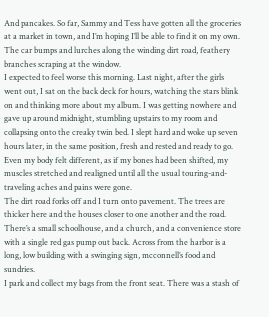And pancakes. So far, Sammy and Tess have gotten all the groceries at a market in town, and I’m hoping I’ll be able to find it on my own. The car bumps and lurches along the winding dirt road, feathery branches scraping at the window.
I expected to feel worse this morning. Last night, after the girls went out, I sat on the back deck for hours, watching the stars blink on and thinking more about my album. I was getting nowhere and gave up around midnight, stumbling upstairs to my room and collapsing onto the creaky twin bed. I slept hard and woke up seven hours later, in the same position, fresh and rested and ready to go. Even my body felt different, as if my bones had been shifted, my muscles stretched and realigned until all the usual touring-and-traveling aches and pains were gone.
The dirt road forks off and I turn onto pavement. The trees are thicker here and the houses closer to one another and the road. There’s a small schoolhouse, and a church, and a convenience store with a single red gas pump out back. Across from the harbor is a long, low building with a swinging sign, mcconnell’s food and sundries.
I park and collect my bags from the front seat. There was a stash of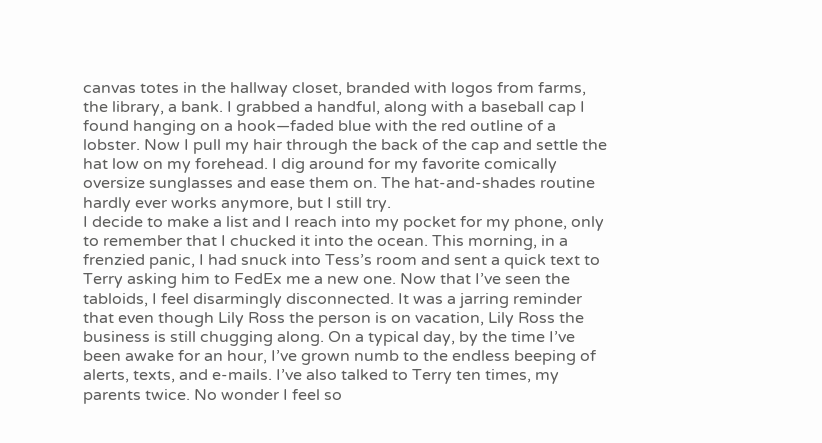canvas totes in the hallway closet, branded with logos from farms, the library, a bank. I grabbed a handful, along with a baseball cap I found hanging on a hook—faded blue with the red outline of a lobster. Now I pull my hair through the back of the cap and settle the hat low on my forehead. I dig around for my favorite comically oversize sunglasses and ease them on. The hat-and-shades routine hardly ever works anymore, but I still try.
I decide to make a list and I reach into my pocket for my phone, only to remember that I chucked it into the ocean. This morning, in a frenzied panic, I had snuck into Tess’s room and sent a quick text to Terry asking him to FedEx me a new one. Now that I’ve seen the tabloids, I feel disarmingly disconnected. It was a jarring reminder that even though Lily Ross the person is on vacation, Lily Ross the business is still chugging along. On a typical day, by the time I’ve been awake for an hour, I’ve grown numb to the endless beeping of alerts, texts, and e-mails. I’ve also talked to Terry ten times, my parents twice. No wonder I feel so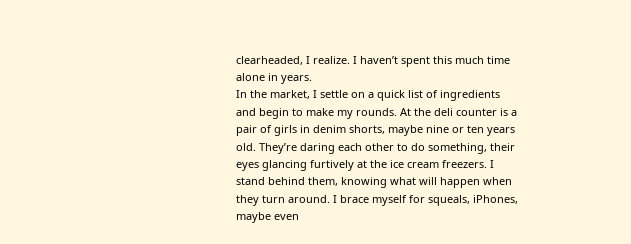clearheaded, I realize. I haven’t spent this much time alone in years.
In the market, I settle on a quick list of ingredients and begin to make my rounds. At the deli counter is a pair of girls in denim shorts, maybe nine or ten years old. They’re daring each other to do something, their eyes glancing furtively at the ice cream freezers. I stand behind them, knowing what will happen when they turn around. I brace myself for squeals, iPhones, maybe even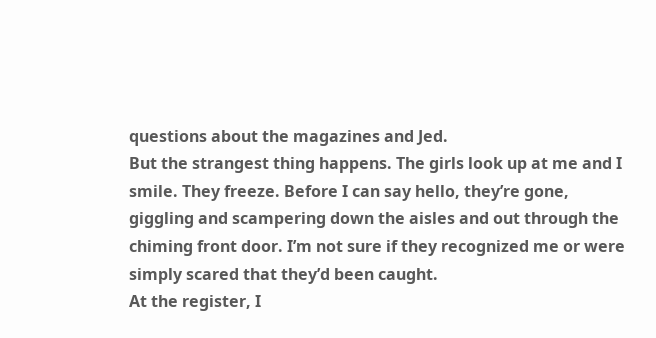questions about the magazines and Jed.
But the strangest thing happens. The girls look up at me and I smile. They freeze. Before I can say hello, they’re gone, giggling and scampering down the aisles and out through the chiming front door. I’m not sure if they recognized me or were simply scared that they’d been caught.
At the register, I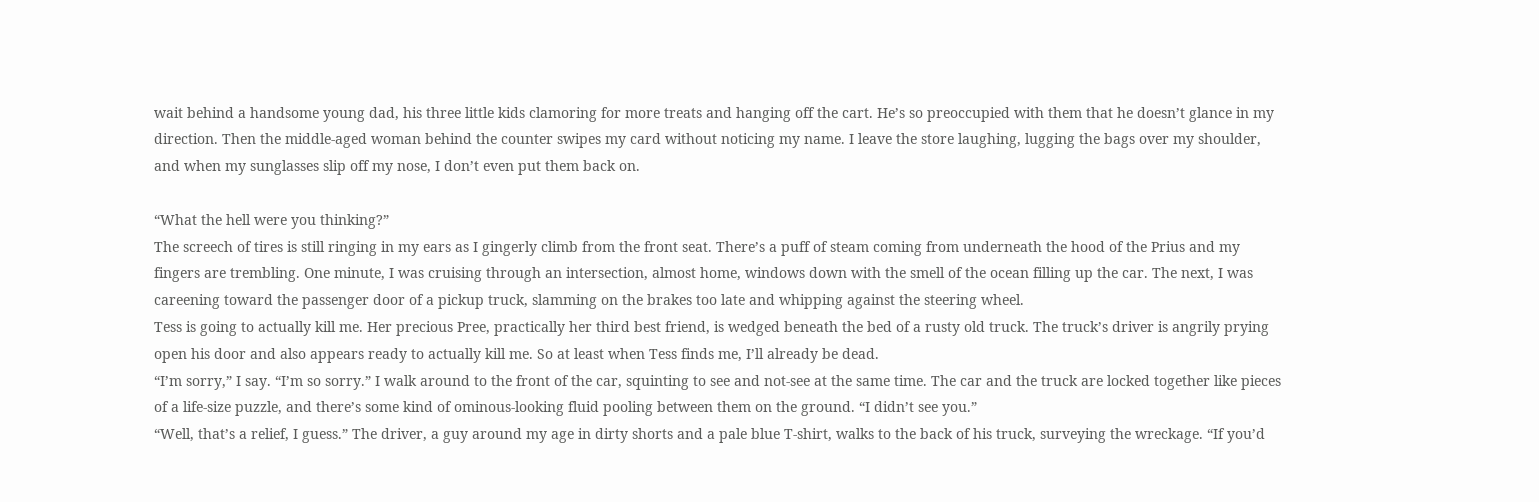wait behind a handsome young dad, his three little kids clamoring for more treats and hanging off the cart. He’s so preoccupied with them that he doesn’t glance in my direction. Then the middle-aged woman behind the counter swipes my card without noticing my name. I leave the store laughing, lugging the bags over my shoulder, and when my sunglasses slip off my nose, I don’t even put them back on.

“What the hell were you thinking?”
The screech of tires is still ringing in my ears as I gingerly climb from the front seat. There’s a puff of steam coming from underneath the hood of the Prius and my fingers are trembling. One minute, I was cruising through an intersection, almost home, windows down with the smell of the ocean filling up the car. The next, I was careening toward the passenger door of a pickup truck, slamming on the brakes too late and whipping against the steering wheel.
Tess is going to actually kill me. Her precious Pree, practically her third best friend, is wedged beneath the bed of a rusty old truck. The truck’s driver is angrily prying open his door and also appears ready to actually kill me. So at least when Tess finds me, I’ll already be dead.
“I’m sorry,” I say. “I’m so sorry.” I walk around to the front of the car, squinting to see and not-see at the same time. The car and the truck are locked together like pieces of a life-size puzzle, and there’s some kind of ominous-looking fluid pooling between them on the ground. “I didn’t see you.”
“Well, that’s a relief, I guess.” The driver, a guy around my age in dirty shorts and a pale blue T-shirt, walks to the back of his truck, surveying the wreckage. “If you’d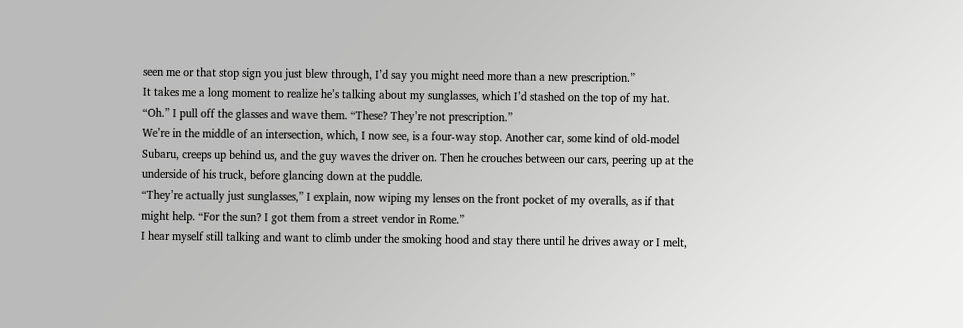seen me or that stop sign you just blew through, I’d say you might need more than a new prescription.”
It takes me a long moment to realize he’s talking about my sunglasses, which I’d stashed on the top of my hat. “Oh.” I pull off the glasses and wave them. “These? They’re not prescription.”
We’re in the middle of an intersection, which, I now see, is a four-way stop. Another car, some kind of old-model Subaru, creeps up behind us, and the guy waves the driver on. Then he crouches between our cars, peering up at the underside of his truck, before glancing down at the puddle.
“They’re actually just sunglasses,” I explain, now wiping my lenses on the front pocket of my overalls, as if that might help. “For the sun? I got them from a street vendor in Rome.”
I hear myself still talking and want to climb under the smoking hood and stay there until he drives away or I melt,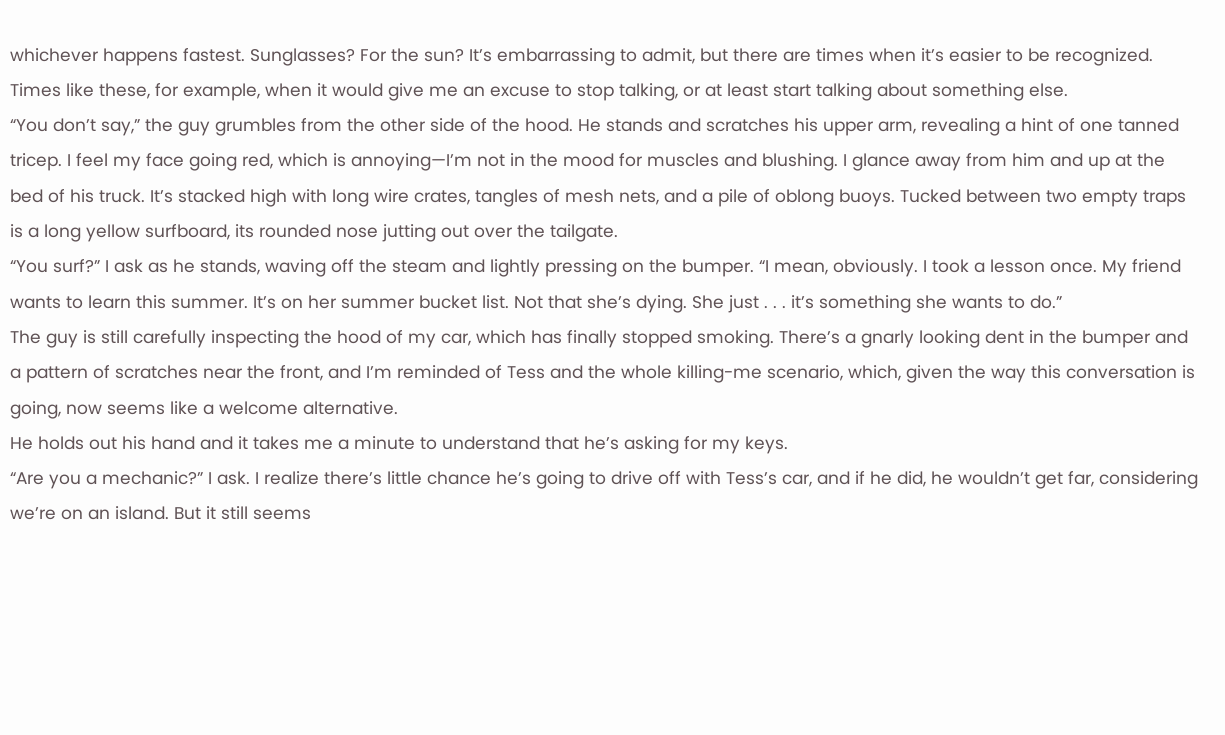whichever happens fastest. Sunglasses? For the sun? It’s embarrassing to admit, but there are times when it’s easier to be recognized. Times like these, for example, when it would give me an excuse to stop talking, or at least start talking about something else.
“You don’t say,” the guy grumbles from the other side of the hood. He stands and scratches his upper arm, revealing a hint of one tanned tricep. I feel my face going red, which is annoying—I’m not in the mood for muscles and blushing. I glance away from him and up at the bed of his truck. It’s stacked high with long wire crates, tangles of mesh nets, and a pile of oblong buoys. Tucked between two empty traps is a long yellow surfboard, its rounded nose jutting out over the tailgate.
“You surf?” I ask as he stands, waving off the steam and lightly pressing on the bumper. “I mean, obviously. I took a lesson once. My friend wants to learn this summer. It’s on her summer bucket list. Not that she’s dying. She just . . . it’s something she wants to do.”
The guy is still carefully inspecting the hood of my car, which has finally stopped smoking. There’s a gnarly looking dent in the bumper and a pattern of scratches near the front, and I’m reminded of Tess and the whole killing-me scenario, which, given the way this conversation is going, now seems like a welcome alternative.
He holds out his hand and it takes me a minute to understand that he’s asking for my keys.
“Are you a mechanic?” I ask. I realize there’s little chance he’s going to drive off with Tess’s car, and if he did, he wouldn’t get far, considering we’re on an island. But it still seems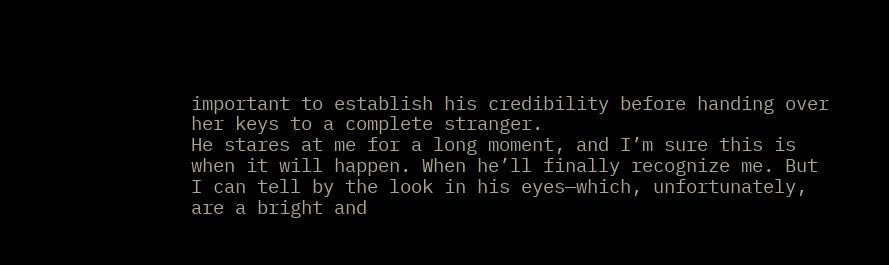important to establish his credibility before handing over her keys to a complete stranger.
He stares at me for a long moment, and I’m sure this is when it will happen. When he’ll finally recognize me. But I can tell by the look in his eyes—which, unfortunately, are a bright and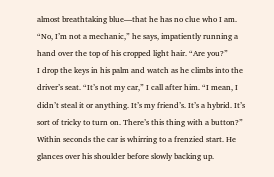almost breathtaking blue—that he has no clue who I am.
“No, I’m not a mechanic,” he says, impatiently running a hand over the top of his cropped light hair. “Are you?”
I drop the keys in his palm and watch as he climbs into the driver’s seat. “It’s not my car,” I call after him. “I mean, I didn’t steal it or anything. It’s my friend’s. It’s a hybrid. It’s sort of tricky to turn on. There’s this thing with a button?”
Within seconds the car is whirring to a frenzied start. He glances over his shoulder before slowly backing up.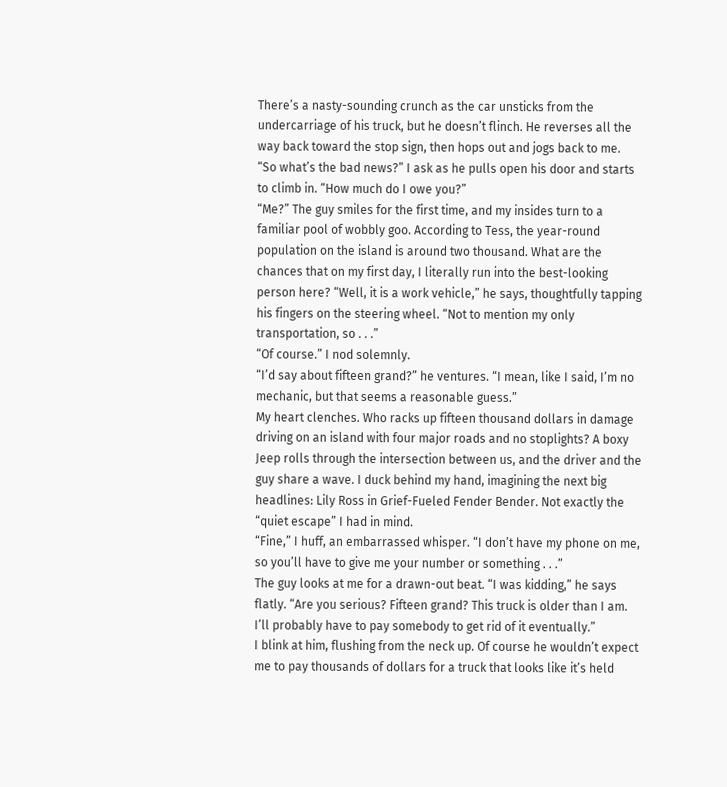There’s a nasty-sounding crunch as the car unsticks from the undercarriage of his truck, but he doesn’t flinch. He reverses all the way back toward the stop sign, then hops out and jogs back to me.
“So what’s the bad news?” I ask as he pulls open his door and starts to climb in. “How much do I owe you?”
“Me?” The guy smiles for the first time, and my insides turn to a familiar pool of wobbly goo. According to Tess, the year-round population on the island is around two thousand. What are the chances that on my first day, I literally run into the best-looking person here? “Well, it is a work vehicle,” he says, thoughtfully tapping his fingers on the steering wheel. “Not to mention my only transportation, so . . .”
“Of course.” I nod solemnly.
“I’d say about fifteen grand?” he ventures. “I mean, like I said, I’m no mechanic, but that seems a reasonable guess.”
My heart clenches. Who racks up fifteen thousand dollars in damage driving on an island with four major roads and no stoplights? A boxy Jeep rolls through the intersection between us, and the driver and the guy share a wave. I duck behind my hand, imagining the next big headlines: Lily Ross in Grief-Fueled Fender Bender. Not exactly the “quiet escape” I had in mind.
“Fine,” I huff, an embarrassed whisper. “I don’t have my phone on me, so you’ll have to give me your number or something . . .”
The guy looks at me for a drawn-out beat. “I was kidding,” he says flatly. “Are you serious? Fifteen grand? This truck is older than I am. I’ll probably have to pay somebody to get rid of it eventually.”
I blink at him, flushing from the neck up. Of course he wouldn’t expect me to pay thousands of dollars for a truck that looks like it’s held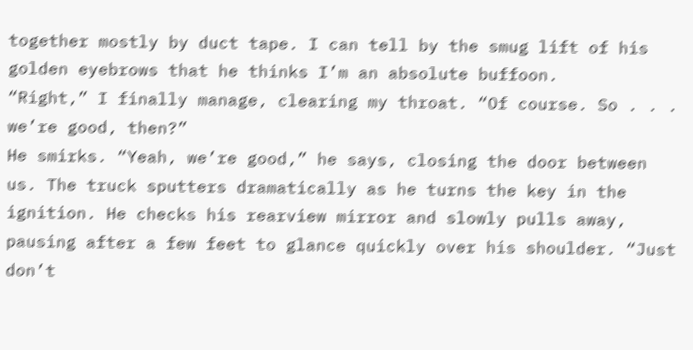together mostly by duct tape. I can tell by the smug lift of his golden eyebrows that he thinks I’m an absolute buffoon.
“Right,” I finally manage, clearing my throat. “Of course. So . . . we’re good, then?”
He smirks. “Yeah, we’re good,” he says, closing the door between us. The truck sputters dramatically as he turns the key in the ignition. He checks his rearview mirror and slowly pulls away, pausing after a few feet to glance quickly over his shoulder. “Just don’t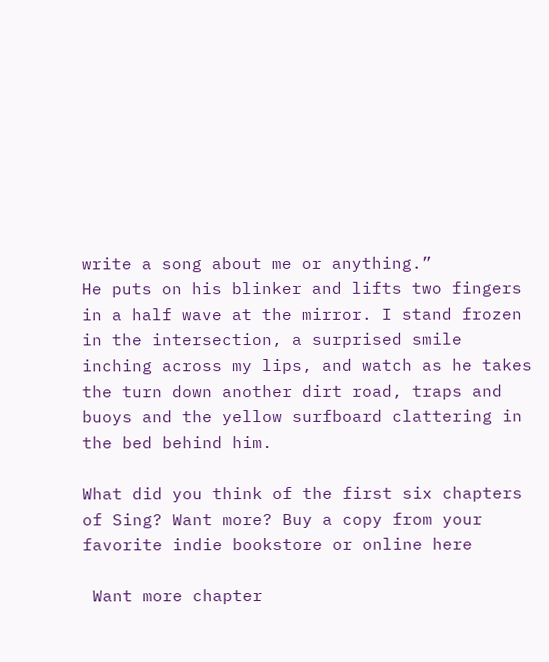write a song about me or anything.”
He puts on his blinker and lifts two fingers in a half wave at the mirror. I stand frozen in the intersection, a surprised smile inching across my lips, and watch as he takes the turn down another dirt road, traps and buoys and the yellow surfboard clattering in the bed behind him.

What did you think of the first six chapters of Sing? Want more? Buy a copy from your favorite indie bookstore or online here

 Want more chapter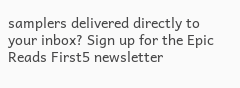samplers delivered directly to your inbox? Sign up for the Epic Reads First5 newsletter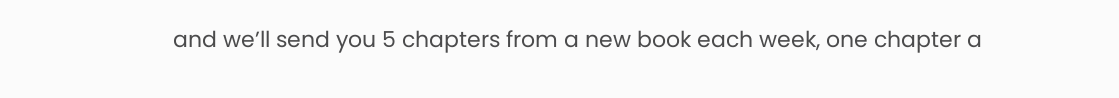and we’ll send you 5 chapters from a new book each week, one chapter a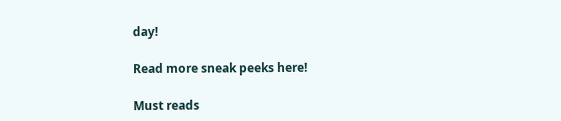day!

Read more sneak peeks here!

Must reads